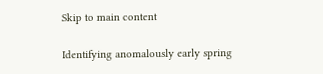Skip to main content

Identifying anomalously early spring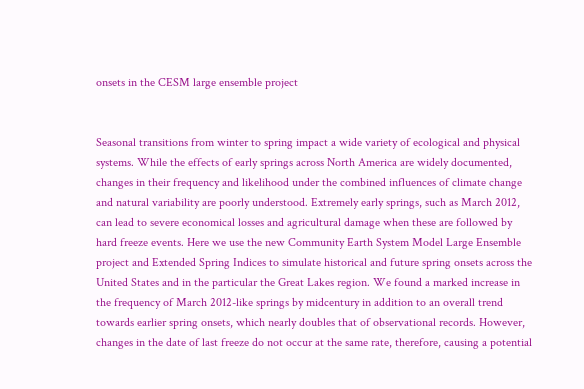onsets in the CESM large ensemble project


Seasonal transitions from winter to spring impact a wide variety of ecological and physical systems. While the effects of early springs across North America are widely documented, changes in their frequency and likelihood under the combined influences of climate change and natural variability are poorly understood. Extremely early springs, such as March 2012, can lead to severe economical losses and agricultural damage when these are followed by hard freeze events. Here we use the new Community Earth System Model Large Ensemble project and Extended Spring Indices to simulate historical and future spring onsets across the United States and in the particular the Great Lakes region. We found a marked increase in the frequency of March 2012-like springs by midcentury in addition to an overall trend towards earlier spring onsets, which nearly doubles that of observational records. However, changes in the date of last freeze do not occur at the same rate, therefore, causing a potential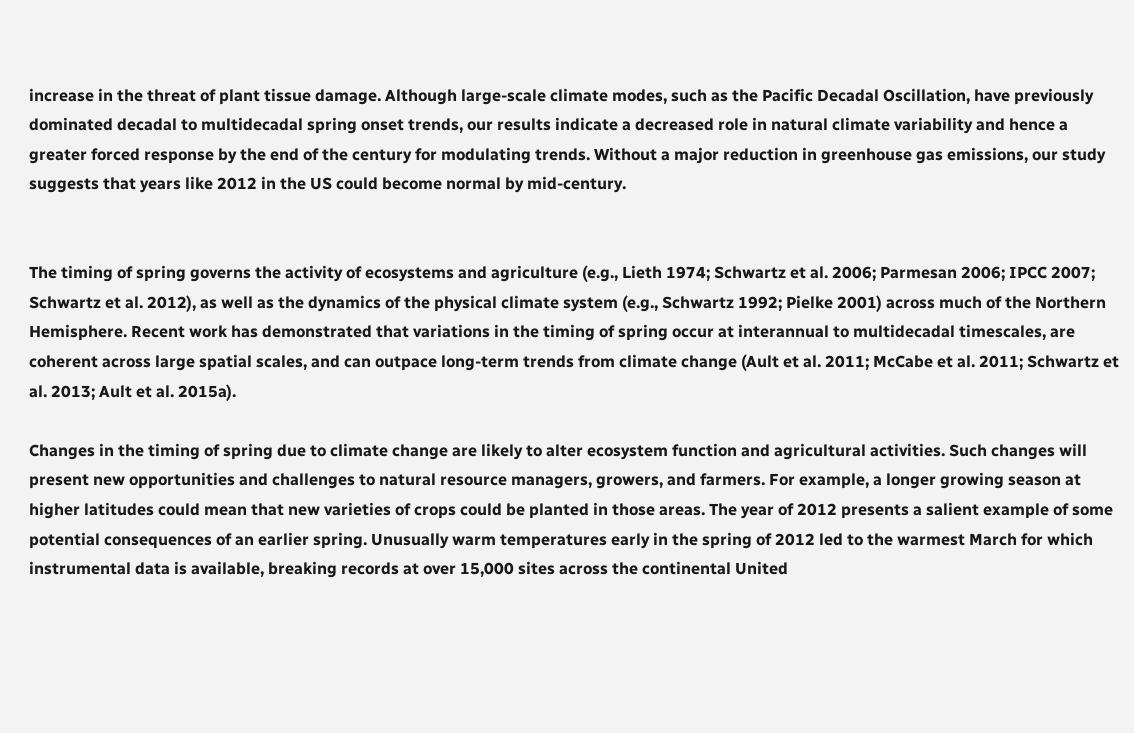increase in the threat of plant tissue damage. Although large-scale climate modes, such as the Pacific Decadal Oscillation, have previously dominated decadal to multidecadal spring onset trends, our results indicate a decreased role in natural climate variability and hence a greater forced response by the end of the century for modulating trends. Without a major reduction in greenhouse gas emissions, our study suggests that years like 2012 in the US could become normal by mid-century.


The timing of spring governs the activity of ecosystems and agriculture (e.g., Lieth 1974; Schwartz et al. 2006; Parmesan 2006; IPCC 2007; Schwartz et al. 2012), as well as the dynamics of the physical climate system (e.g., Schwartz 1992; Pielke 2001) across much of the Northern Hemisphere. Recent work has demonstrated that variations in the timing of spring occur at interannual to multidecadal timescales, are coherent across large spatial scales, and can outpace long-term trends from climate change (Ault et al. 2011; McCabe et al. 2011; Schwartz et al. 2013; Ault et al. 2015a).

Changes in the timing of spring due to climate change are likely to alter ecosystem function and agricultural activities. Such changes will present new opportunities and challenges to natural resource managers, growers, and farmers. For example, a longer growing season at higher latitudes could mean that new varieties of crops could be planted in those areas. The year of 2012 presents a salient example of some potential consequences of an earlier spring. Unusually warm temperatures early in the spring of 2012 led to the warmest March for which instrumental data is available, breaking records at over 15,000 sites across the continental United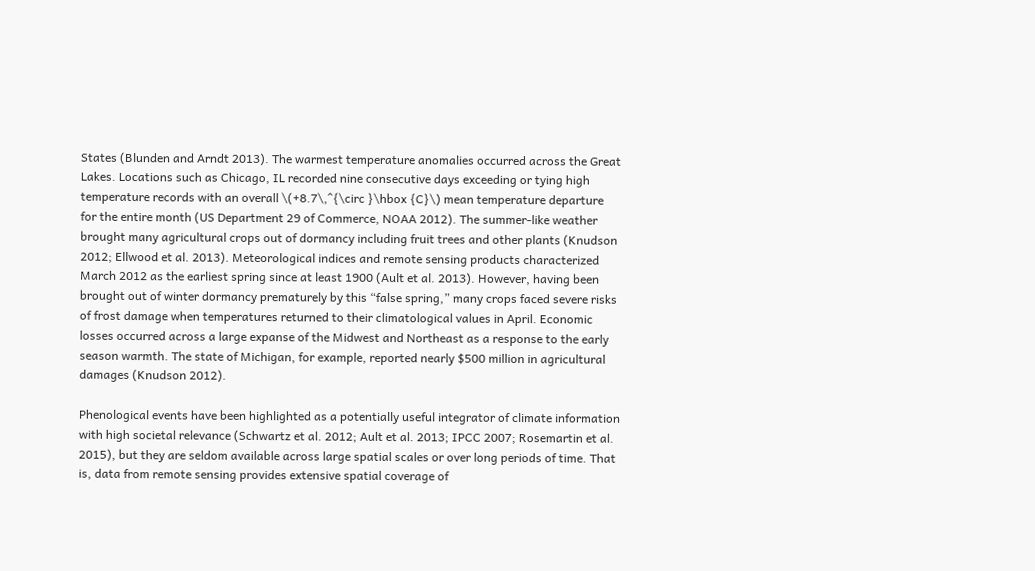States (Blunden and Arndt 2013). The warmest temperature anomalies occurred across the Great Lakes. Locations such as Chicago, IL recorded nine consecutive days exceeding or tying high temperature records with an overall \(+8.7\,^{\circ }\hbox {C}\) mean temperature departure for the entire month (US Department 29 of Commerce, NOAA 2012). The summer-like weather brought many agricultural crops out of dormancy including fruit trees and other plants (Knudson 2012; Ellwood et al. 2013). Meteorological indices and remote sensing products characterized March 2012 as the earliest spring since at least 1900 (Ault et al. 2013). However, having been brought out of winter dormancy prematurely by this “false spring,” many crops faced severe risks of frost damage when temperatures returned to their climatological values in April. Economic losses occurred across a large expanse of the Midwest and Northeast as a response to the early season warmth. The state of Michigan, for example, reported nearly $500 million in agricultural damages (Knudson 2012).

Phenological events have been highlighted as a potentially useful integrator of climate information with high societal relevance (Schwartz et al. 2012; Ault et al. 2013; IPCC 2007; Rosemartin et al. 2015), but they are seldom available across large spatial scales or over long periods of time. That is, data from remote sensing provides extensive spatial coverage of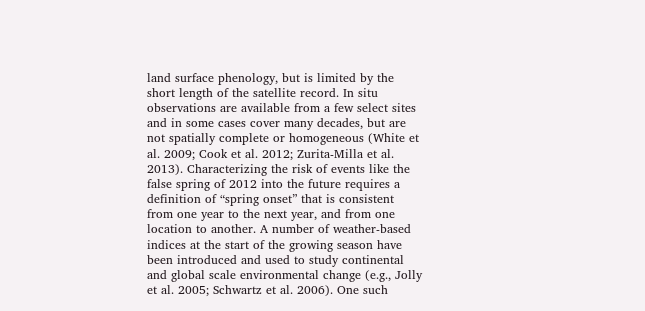land surface phenology, but is limited by the short length of the satellite record. In situ observations are available from a few select sites and in some cases cover many decades, but are not spatially complete or homogeneous (White et al. 2009; Cook et al. 2012; Zurita-Milla et al. 2013). Characterizing the risk of events like the false spring of 2012 into the future requires a definition of “spring onset” that is consistent from one year to the next year, and from one location to another. A number of weather-based indices at the start of the growing season have been introduced and used to study continental and global scale environmental change (e.g., Jolly et al. 2005; Schwartz et al. 2006). One such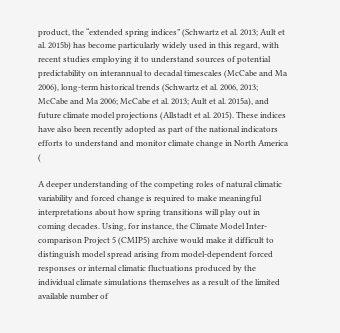product, the “extended spring indices” (Schwartz et al. 2013; Ault et al. 2015b) has become particularly widely used in this regard, with recent studies employing it to understand sources of potential predictability on interannual to decadal timescales (McCabe and Ma 2006), long-term historical trends (Schwartz et al. 2006, 2013; McCabe and Ma 2006; McCabe et al. 2013; Ault et al. 2015a), and future climate model projections (Allstadt et al. 2015). These indices have also been recently adopted as part of the national indicators efforts to understand and monitor climate change in North America (

A deeper understanding of the competing roles of natural climatic variability and forced change is required to make meaningful interpretations about how spring transitions will play out in coming decades. Using, for instance, the Climate Model Inter-comparison Project 5 (CMIP5) archive would make it difficult to distinguish model spread arising from model-dependent forced responses or internal climatic fluctuations produced by the individual climate simulations themselves as a result of the limited available number of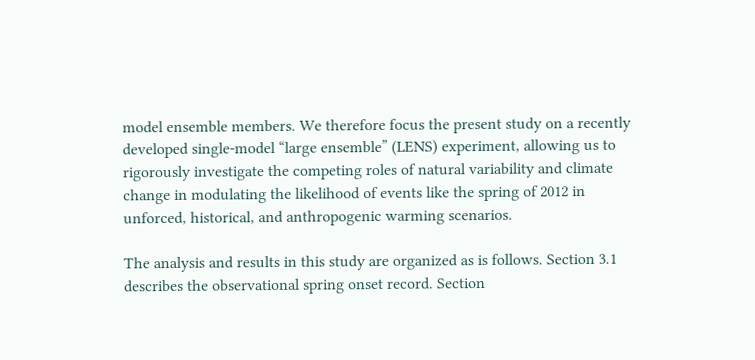model ensemble members. We therefore focus the present study on a recently developed single-model “large ensemble” (LENS) experiment, allowing us to rigorously investigate the competing roles of natural variability and climate change in modulating the likelihood of events like the spring of 2012 in unforced, historical, and anthropogenic warming scenarios.

The analysis and results in this study are organized as is follows. Section 3.1 describes the observational spring onset record. Section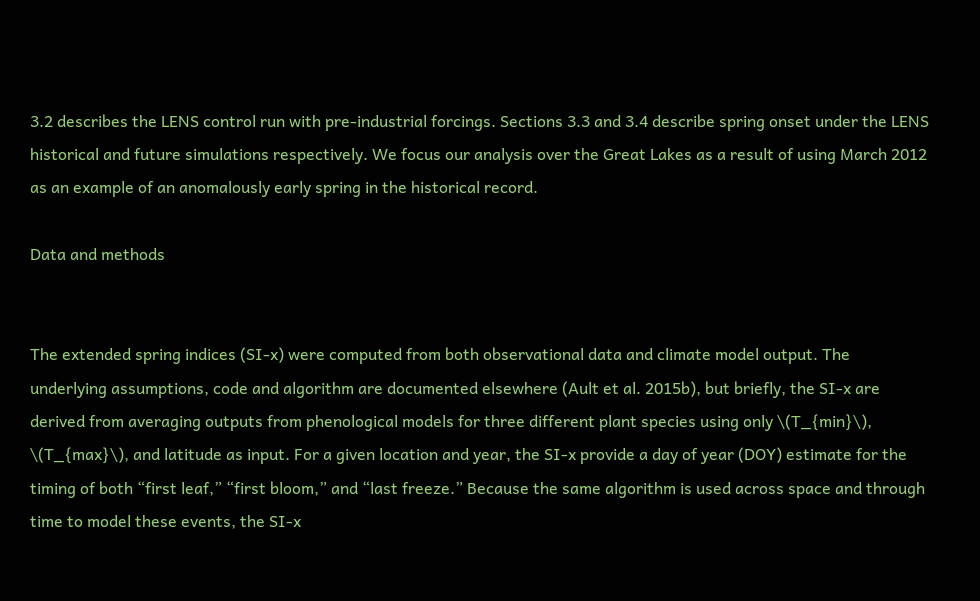3.2 describes the LENS control run with pre-industrial forcings. Sections 3.3 and 3.4 describe spring onset under the LENS historical and future simulations respectively. We focus our analysis over the Great Lakes as a result of using March 2012 as an example of an anomalously early spring in the historical record.

Data and methods


The extended spring indices (SI-x) were computed from both observational data and climate model output. The underlying assumptions, code and algorithm are documented elsewhere (Ault et al. 2015b), but briefly, the SI-x are derived from averaging outputs from phenological models for three different plant species using only \(T_{min}\), \(T_{max}\), and latitude as input. For a given location and year, the SI-x provide a day of year (DOY) estimate for the timing of both “first leaf,” “first bloom,” and “last freeze.” Because the same algorithm is used across space and through time to model these events, the SI-x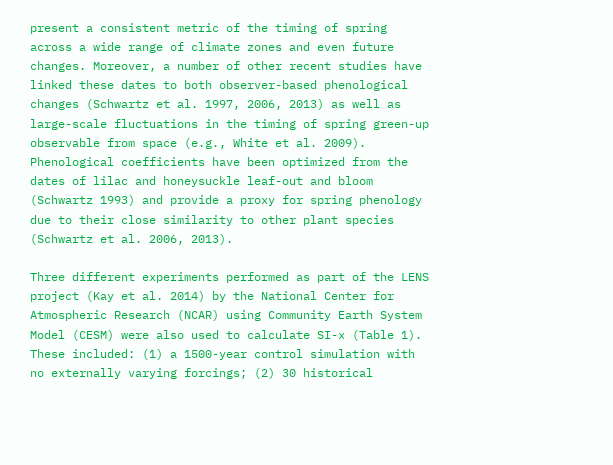present a consistent metric of the timing of spring across a wide range of climate zones and even future changes. Moreover, a number of other recent studies have linked these dates to both observer-based phenological changes (Schwartz et al. 1997, 2006, 2013) as well as large-scale fluctuations in the timing of spring green-up observable from space (e.g., White et al. 2009). Phenological coefficients have been optimized from the dates of lilac and honeysuckle leaf-out and bloom (Schwartz 1993) and provide a proxy for spring phenology due to their close similarity to other plant species (Schwartz et al. 2006, 2013).

Three different experiments performed as part of the LENS project (Kay et al. 2014) by the National Center for Atmospheric Research (NCAR) using Community Earth System Model (CESM) were also used to calculate SI-x (Table 1). These included: (1) a 1500-year control simulation with no externally varying forcings; (2) 30 historical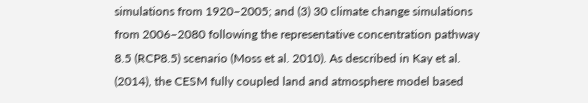simulations from 1920–2005; and (3) 30 climate change simulations from 2006–2080 following the representative concentration pathway 8.5 (RCP8.5) scenario (Moss et al. 2010). As described in Kay et al. (2014), the CESM fully coupled land and atmosphere model based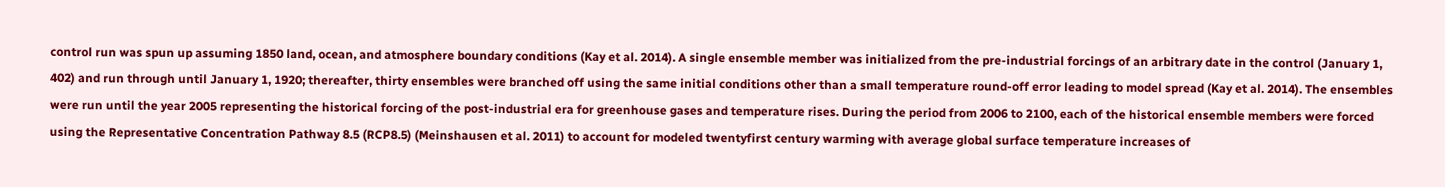control run was spun up assuming 1850 land, ocean, and atmosphere boundary conditions (Kay et al. 2014). A single ensemble member was initialized from the pre-industrial forcings of an arbitrary date in the control (January 1, 402) and run through until January 1, 1920; thereafter, thirty ensembles were branched off using the same initial conditions other than a small temperature round-off error leading to model spread (Kay et al. 2014). The ensembles were run until the year 2005 representing the historical forcing of the post-industrial era for greenhouse gases and temperature rises. During the period from 2006 to 2100, each of the historical ensemble members were forced using the Representative Concentration Pathway 8.5 (RCP8.5) (Meinshausen et al. 2011) to account for modeled twentyfirst century warming with average global surface temperature increases of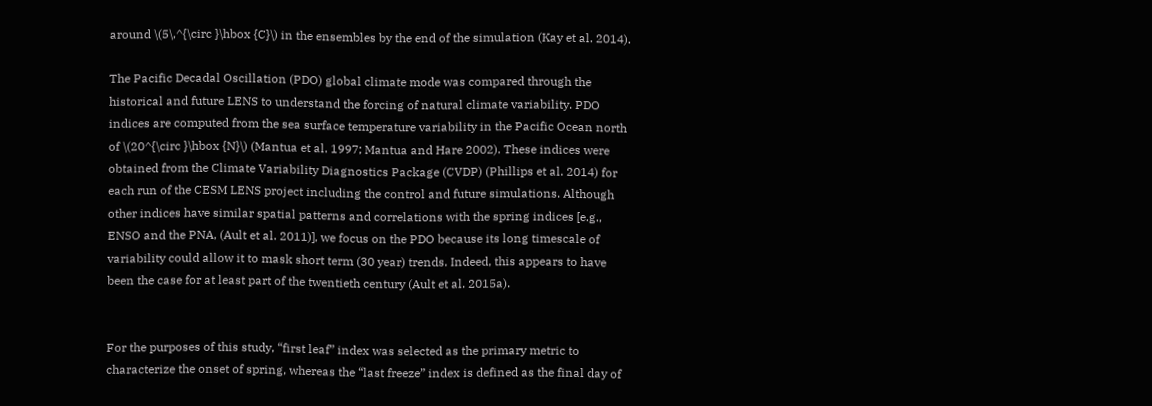around \(5\,^{\circ }\hbox {C}\) in the ensembles by the end of the simulation (Kay et al. 2014).

The Pacific Decadal Oscillation (PDO) global climate mode was compared through the historical and future LENS to understand the forcing of natural climate variability. PDO indices are computed from the sea surface temperature variability in the Pacific Ocean north of \(20^{\circ }\hbox {N}\) (Mantua et al. 1997; Mantua and Hare 2002). These indices were obtained from the Climate Variability Diagnostics Package (CVDP) (Phillips et al. 2014) for each run of the CESM LENS project including the control and future simulations. Although other indices have similar spatial patterns and correlations with the spring indices [e.g., ENSO and the PNA, (Ault et al. 2011)], we focus on the PDO because its long timescale of variability could allow it to mask short term (30 year) trends. Indeed, this appears to have been the case for at least part of the twentieth century (Ault et al. 2015a).


For the purposes of this study, “first leaf” index was selected as the primary metric to characterize the onset of spring, whereas the “last freeze” index is defined as the final day of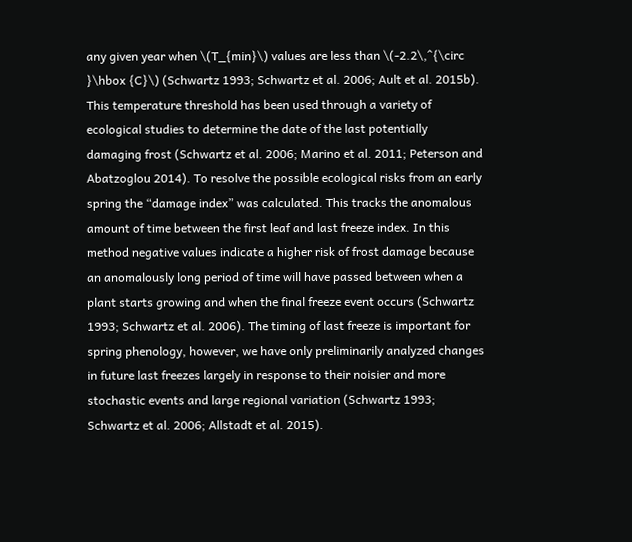any given year when \(T_{min}\) values are less than \(-2.2\,^{\circ }\hbox {C}\) (Schwartz 1993; Schwartz et al. 2006; Ault et al. 2015b). This temperature threshold has been used through a variety of ecological studies to determine the date of the last potentially damaging frost (Schwartz et al. 2006; Marino et al. 2011; Peterson and Abatzoglou 2014). To resolve the possible ecological risks from an early spring the “damage index” was calculated. This tracks the anomalous amount of time between the first leaf and last freeze index. In this method negative values indicate a higher risk of frost damage because an anomalously long period of time will have passed between when a plant starts growing and when the final freeze event occurs (Schwartz 1993; Schwartz et al. 2006). The timing of last freeze is important for spring phenology, however, we have only preliminarily analyzed changes in future last freezes largely in response to their noisier and more stochastic events and large regional variation (Schwartz 1993; Schwartz et al. 2006; Allstadt et al. 2015).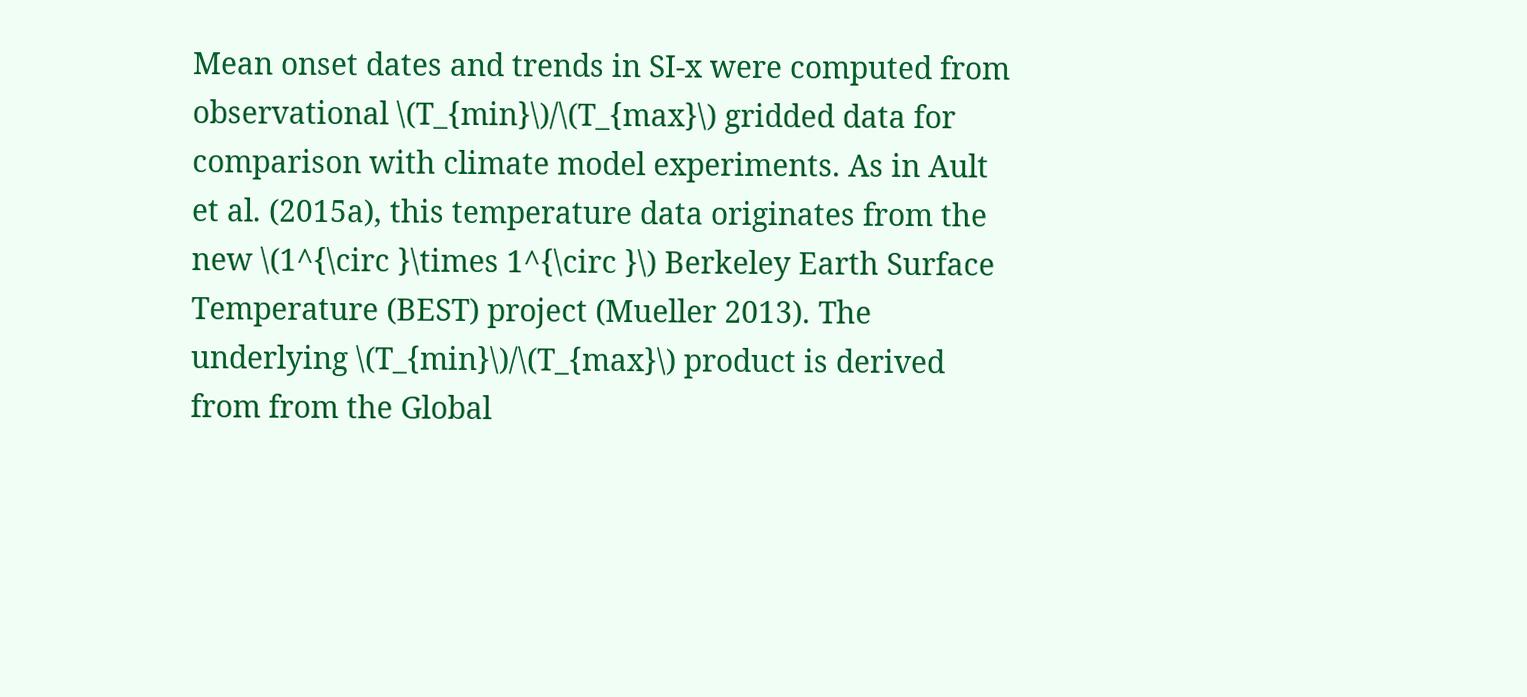Mean onset dates and trends in SI-x were computed from observational \(T_{min}\)/\(T_{max}\) gridded data for comparison with climate model experiments. As in Ault et al. (2015a), this temperature data originates from the new \(1^{\circ }\times 1^{\circ }\) Berkeley Earth Surface Temperature (BEST) project (Mueller 2013). The underlying \(T_{min}\)/\(T_{max}\) product is derived from from the Global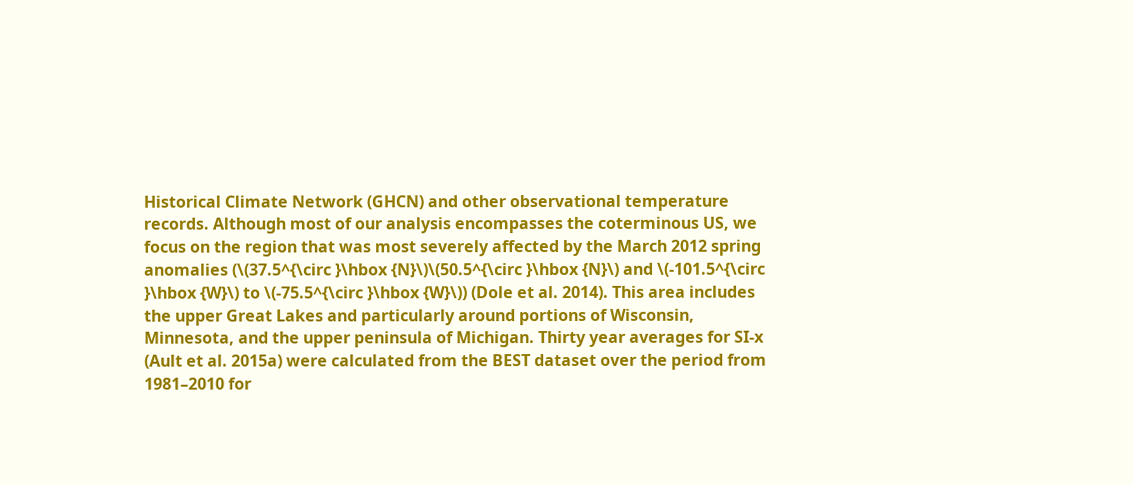Historical Climate Network (GHCN) and other observational temperature records. Although most of our analysis encompasses the coterminous US, we focus on the region that was most severely affected by the March 2012 spring anomalies (\(37.5^{\circ }\hbox {N}\)\(50.5^{\circ }\hbox {N}\) and \(-101.5^{\circ }\hbox {W}\) to \(-75.5^{\circ }\hbox {W}\)) (Dole et al. 2014). This area includes the upper Great Lakes and particularly around portions of Wisconsin, Minnesota, and the upper peninsula of Michigan. Thirty year averages for SI-x (Ault et al. 2015a) were calculated from the BEST dataset over the period from 1981–2010 for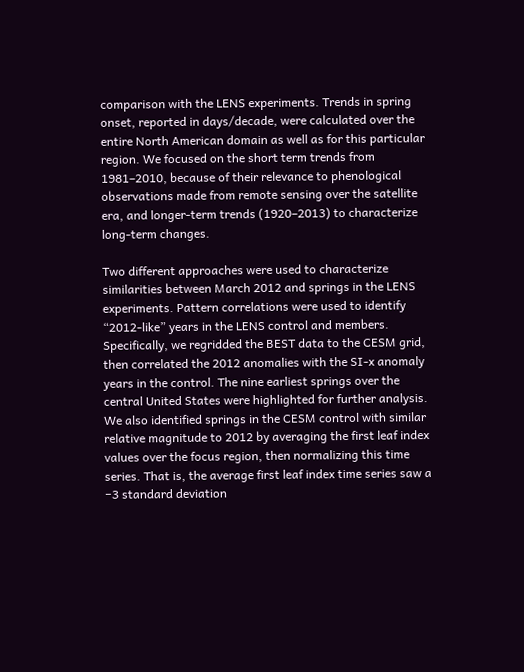comparison with the LENS experiments. Trends in spring onset, reported in days/decade, were calculated over the entire North American domain as well as for this particular region. We focused on the short term trends from 1981–2010, because of their relevance to phenological observations made from remote sensing over the satellite era, and longer-term trends (1920–2013) to characterize long-term changes.

Two different approaches were used to characterize similarities between March 2012 and springs in the LENS experiments. Pattern correlations were used to identify “2012-like” years in the LENS control and members. Specifically, we regridded the BEST data to the CESM grid, then correlated the 2012 anomalies with the SI-x anomaly years in the control. The nine earliest springs over the central United States were highlighted for further analysis. We also identified springs in the CESM control with similar relative magnitude to 2012 by averaging the first leaf index values over the focus region, then normalizing this time series. That is, the average first leaf index time series saw a −3 standard deviation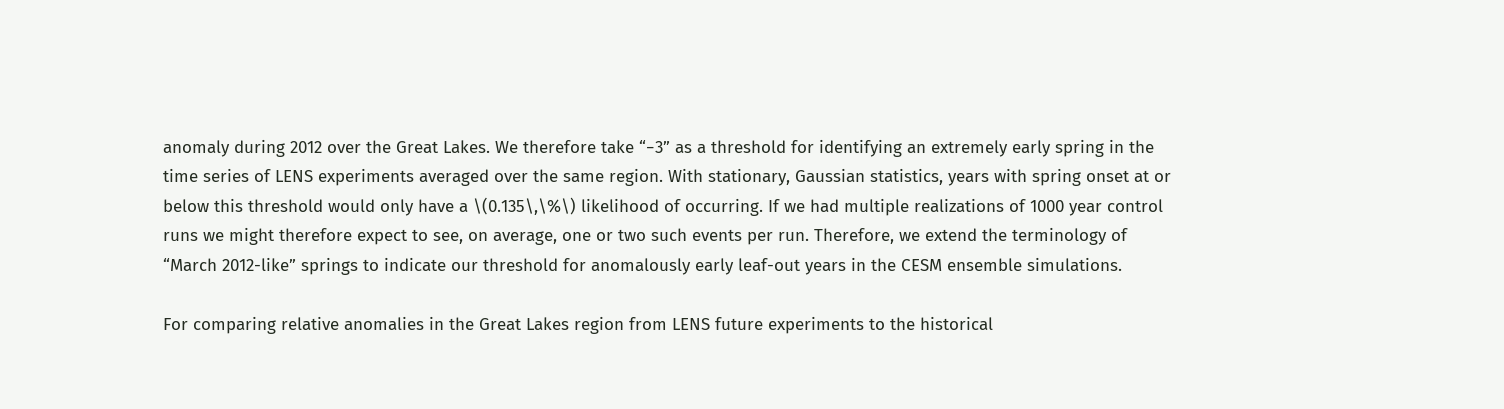anomaly during 2012 over the Great Lakes. We therefore take “−3” as a threshold for identifying an extremely early spring in the time series of LENS experiments averaged over the same region. With stationary, Gaussian statistics, years with spring onset at or below this threshold would only have a \(0.135\,\%\) likelihood of occurring. If we had multiple realizations of 1000 year control runs we might therefore expect to see, on average, one or two such events per run. Therefore, we extend the terminology of “March 2012-like” springs to indicate our threshold for anomalously early leaf-out years in the CESM ensemble simulations.

For comparing relative anomalies in the Great Lakes region from LENS future experiments to the historical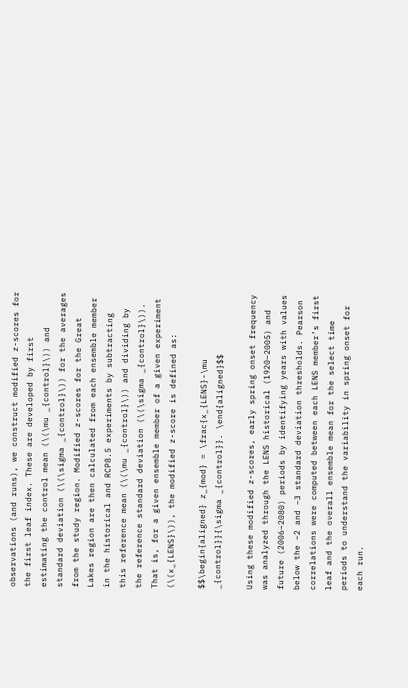observations (and runs), we construct modified z-scores for the first leaf index. These are developed by first estimating the control mean (\(\mu _{control}\)) and standard deviation (\(\sigma _{control}\)) for the averages from the study region. Modified z-scores for the Great Lakes region are then calculated from each ensemble member in the historical and RCP8.5 experiments by subtracting this reference mean (\(\mu _{control}\)) and dividing by the reference standard deviation (\(\sigma _{control}\)). That is, for a given ensemble member of a given experiment (\(x_{LENS}\)), the modified z-score is defined as:

$$\begin{aligned} z_{mod} = \frac{x_{LENS}-\mu _{control}}{\sigma _{control}}. \end{aligned}$$

Using these modified z-scores, early spring onset frequency was analyzed through the LENS historical (1920–2005) and future (2006–2080) periods by identifying years with values below the −2 and −3 standard deviation thresholds. Pearson correlations were computed between each LENS member’s first leaf and the overall ensemble mean for the select time periods to understand the variability in spring onset for each run.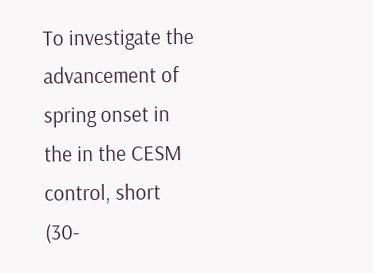To investigate the advancement of spring onset in the in the CESM control, short (30-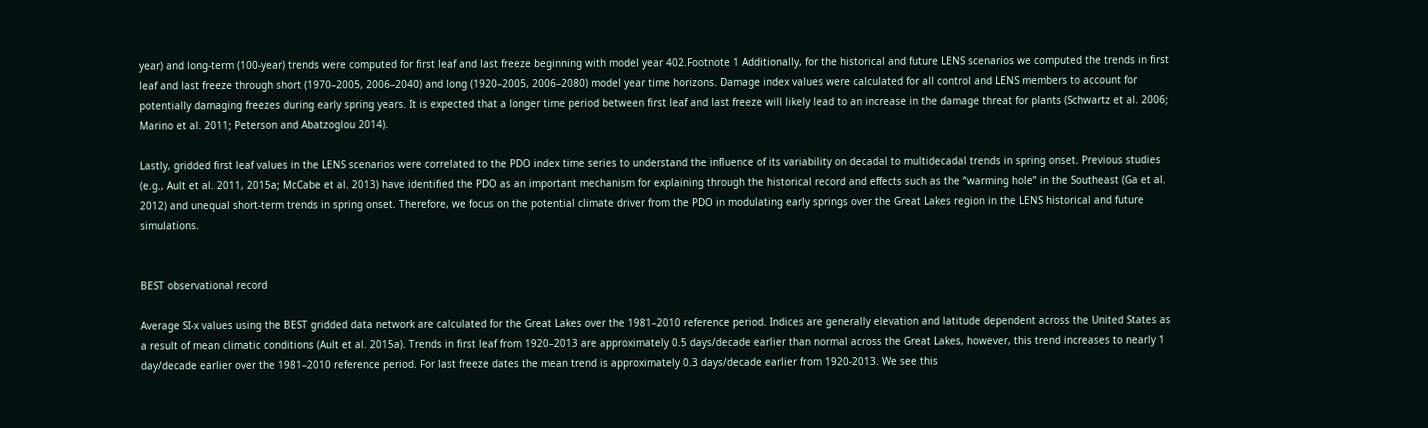year) and long-term (100-year) trends were computed for first leaf and last freeze beginning with model year 402.Footnote 1 Additionally, for the historical and future LENS scenarios we computed the trends in first leaf and last freeze through short (1970–2005, 2006–2040) and long (1920–2005, 2006–2080) model year time horizons. Damage index values were calculated for all control and LENS members to account for potentially damaging freezes during early spring years. It is expected that a longer time period between first leaf and last freeze will likely lead to an increase in the damage threat for plants (Schwartz et al. 2006; Marino et al. 2011; Peterson and Abatzoglou 2014).

Lastly, gridded first leaf values in the LENS scenarios were correlated to the PDO index time series to understand the influence of its variability on decadal to multidecadal trends in spring onset. Previous studies (e.g., Ault et al. 2011, 2015a; McCabe et al. 2013) have identified the PDO as an important mechanism for explaining through the historical record and effects such as the “warming hole” in the Southeast (Ga et al. 2012) and unequal short-term trends in spring onset. Therefore, we focus on the potential climate driver from the PDO in modulating early springs over the Great Lakes region in the LENS historical and future simulations.


BEST observational record

Average SI-x values using the BEST gridded data network are calculated for the Great Lakes over the 1981–2010 reference period. Indices are generally elevation and latitude dependent across the United States as a result of mean climatic conditions (Ault et al. 2015a). Trends in first leaf from 1920–2013 are approximately 0.5 days/decade earlier than normal across the Great Lakes, however, this trend increases to nearly 1 day/decade earlier over the 1981–2010 reference period. For last freeze dates the mean trend is approximately 0.3 days/decade earlier from 1920-2013. We see this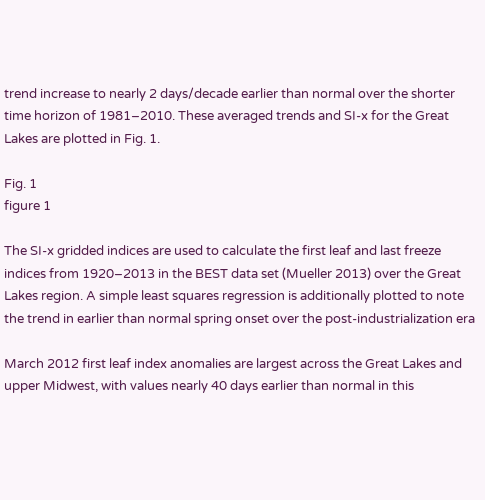trend increase to nearly 2 days/decade earlier than normal over the shorter time horizon of 1981–2010. These averaged trends and SI-x for the Great Lakes are plotted in Fig. 1.

Fig. 1
figure 1

The SI-x gridded indices are used to calculate the first leaf and last freeze indices from 1920–2013 in the BEST data set (Mueller 2013) over the Great Lakes region. A simple least squares regression is additionally plotted to note the trend in earlier than normal spring onset over the post-industrialization era

March 2012 first leaf index anomalies are largest across the Great Lakes and upper Midwest, with values nearly 40 days earlier than normal in this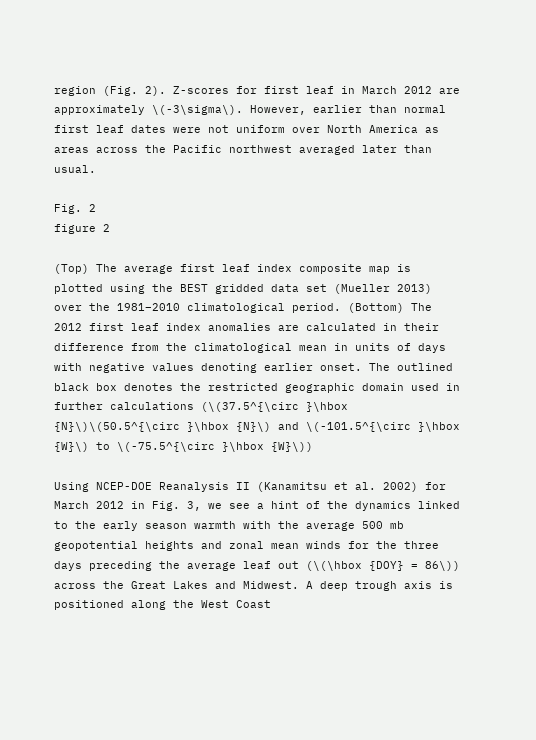region (Fig. 2). Z-scores for first leaf in March 2012 are approximately \(-3\sigma\). However, earlier than normal first leaf dates were not uniform over North America as areas across the Pacific northwest averaged later than usual.

Fig. 2
figure 2

(Top) The average first leaf index composite map is plotted using the BEST gridded data set (Mueller 2013) over the 1981–2010 climatological period. (Bottom) The 2012 first leaf index anomalies are calculated in their difference from the climatological mean in units of days with negative values denoting earlier onset. The outlined black box denotes the restricted geographic domain used in further calculations (\(37.5^{\circ }\hbox {N}\)\(50.5^{\circ }\hbox {N}\) and \(-101.5^{\circ }\hbox {W}\) to \(-75.5^{\circ }\hbox {W}\))

Using NCEP-DOE Reanalysis II (Kanamitsu et al. 2002) for March 2012 in Fig. 3, we see a hint of the dynamics linked to the early season warmth with the average 500 mb geopotential heights and zonal mean winds for the three days preceding the average leaf out (\(\hbox {DOY} = 86\)) across the Great Lakes and Midwest. A deep trough axis is positioned along the West Coast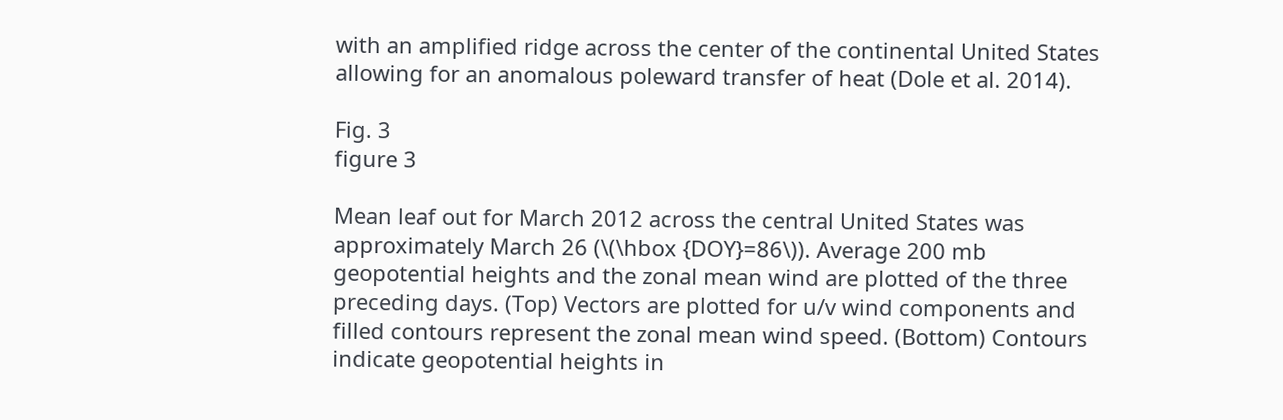with an amplified ridge across the center of the continental United States allowing for an anomalous poleward transfer of heat (Dole et al. 2014).

Fig. 3
figure 3

Mean leaf out for March 2012 across the central United States was approximately March 26 (\(\hbox {DOY}=86\)). Average 200 mb geopotential heights and the zonal mean wind are plotted of the three preceding days. (Top) Vectors are plotted for u/v wind components and filled contours represent the zonal mean wind speed. (Bottom) Contours indicate geopotential heights in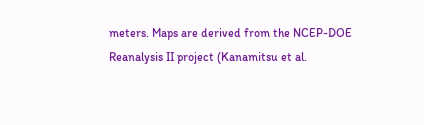meters. Maps are derived from the NCEP-DOE Reanalysis II project (Kanamitsu et al.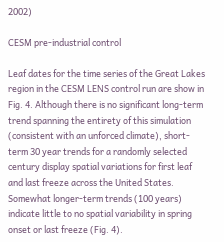2002)

CESM pre-industrial control

Leaf dates for the time series of the Great Lakes region in the CESM LENS control run are show in Fig. 4. Although there is no significant long-term trend spanning the entirety of this simulation (consistent with an unforced climate), short-term 30 year trends for a randomly selected century display spatial variations for first leaf and last freeze across the United States. Somewhat longer-term trends (100 years) indicate little to no spatial variability in spring onset or last freeze (Fig. 4).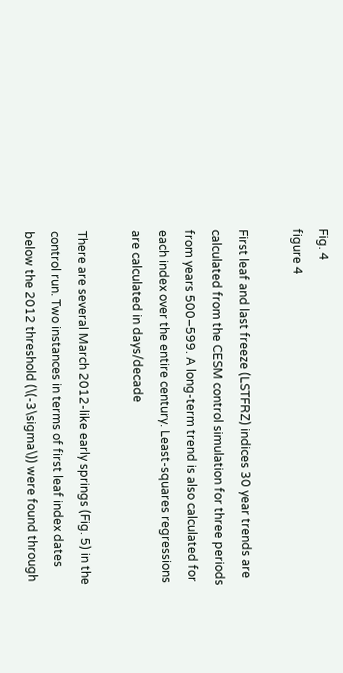Fig. 4
figure 4

First leaf and last freeze (LSTFRZ) indices 30 year trends are calculated from the CESM control simulation for three periods from years 500–599. A long-term trend is also calculated for each index over the entire century. Least-squares regressions are calculated in days/decade

There are several March 2012-like early springs (Fig. 5) in the control run. Two instances in terms of first leaf index dates below the 2012 threshold (\(-3\sigma\)) were found through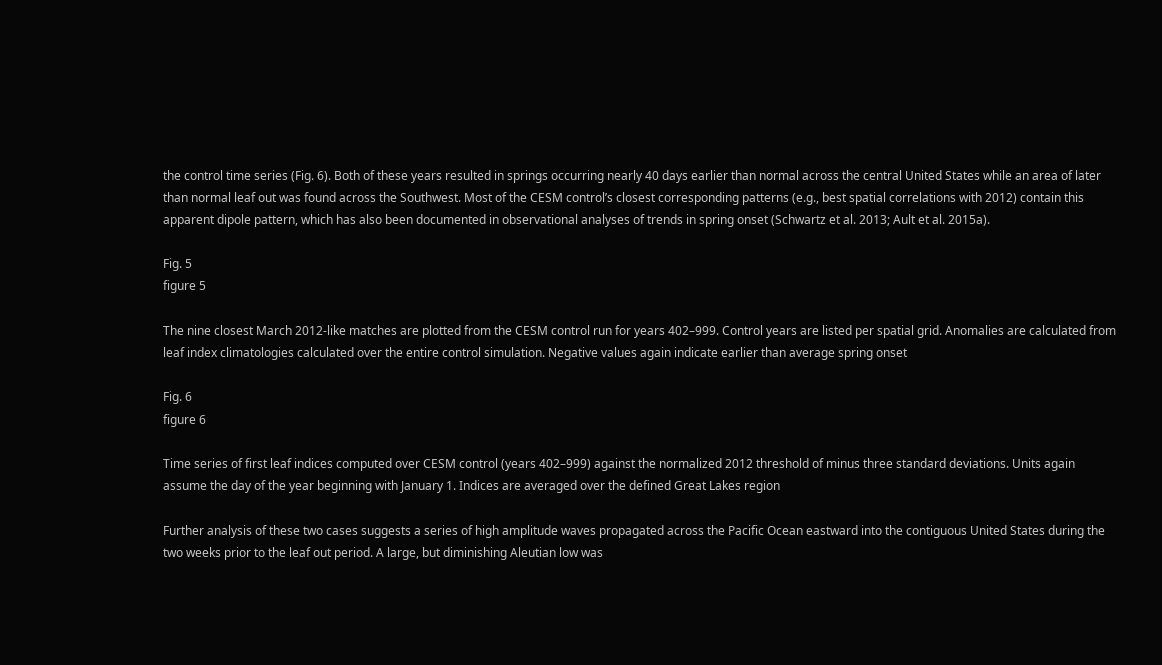the control time series (Fig. 6). Both of these years resulted in springs occurring nearly 40 days earlier than normal across the central United States while an area of later than normal leaf out was found across the Southwest. Most of the CESM control’s closest corresponding patterns (e.g., best spatial correlations with 2012) contain this apparent dipole pattern, which has also been documented in observational analyses of trends in spring onset (Schwartz et al. 2013; Ault et al. 2015a).

Fig. 5
figure 5

The nine closest March 2012-like matches are plotted from the CESM control run for years 402–999. Control years are listed per spatial grid. Anomalies are calculated from leaf index climatologies calculated over the entire control simulation. Negative values again indicate earlier than average spring onset

Fig. 6
figure 6

Time series of first leaf indices computed over CESM control (years 402–999) against the normalized 2012 threshold of minus three standard deviations. Units again assume the day of the year beginning with January 1. Indices are averaged over the defined Great Lakes region

Further analysis of these two cases suggests a series of high amplitude waves propagated across the Pacific Ocean eastward into the contiguous United States during the two weeks prior to the leaf out period. A large, but diminishing Aleutian low was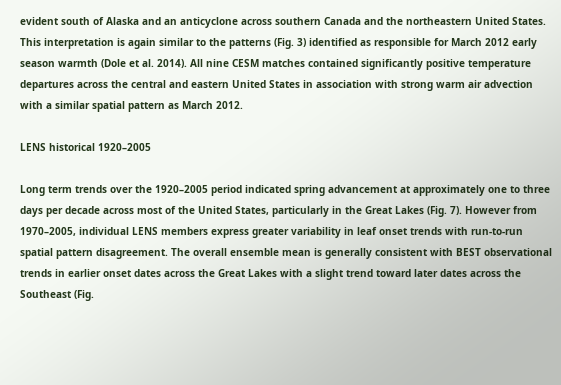evident south of Alaska and an anticyclone across southern Canada and the northeastern United States. This interpretation is again similar to the patterns (Fig. 3) identified as responsible for March 2012 early season warmth (Dole et al. 2014). All nine CESM matches contained significantly positive temperature departures across the central and eastern United States in association with strong warm air advection with a similar spatial pattern as March 2012.

LENS historical 1920–2005

Long term trends over the 1920–2005 period indicated spring advancement at approximately one to three days per decade across most of the United States, particularly in the Great Lakes (Fig. 7). However from 1970–2005, individual LENS members express greater variability in leaf onset trends with run-to-run spatial pattern disagreement. The overall ensemble mean is generally consistent with BEST observational trends in earlier onset dates across the Great Lakes with a slight trend toward later dates across the Southeast (Fig.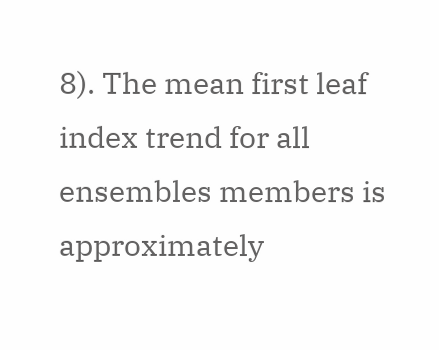8). The mean first leaf index trend for all ensembles members is approximately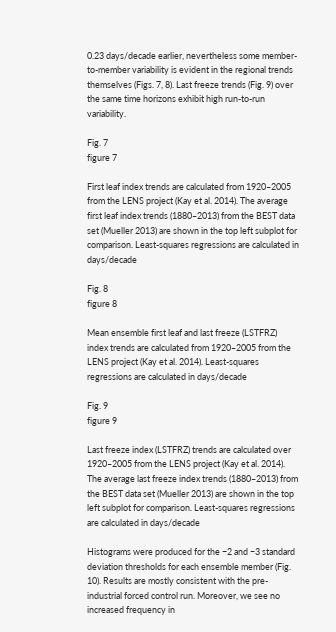0.23 days/decade earlier, nevertheless some member-to-member variability is evident in the regional trends themselves (Figs. 7, 8). Last freeze trends (Fig. 9) over the same time horizons exhibit high run-to-run variability.

Fig. 7
figure 7

First leaf index trends are calculated from 1920–2005 from the LENS project (Kay et al. 2014). The average first leaf index trends (1880–2013) from the BEST data set (Mueller 2013) are shown in the top left subplot for comparison. Least-squares regressions are calculated in days/decade

Fig. 8
figure 8

Mean ensemble first leaf and last freeze (LSTFRZ) index trends are calculated from 1920–2005 from the LENS project (Kay et al. 2014). Least-squares regressions are calculated in days/decade

Fig. 9
figure 9

Last freeze index (LSTFRZ) trends are calculated over 1920–2005 from the LENS project (Kay et al. 2014). The average last freeze index trends (1880–2013) from the BEST data set (Mueller 2013) are shown in the top left subplot for comparison. Least-squares regressions are calculated in days/decade

Histograms were produced for the −2 and −3 standard deviation thresholds for each ensemble member (Fig. 10). Results are mostly consistent with the pre-industrial forced control run. Moreover, we see no increased frequency in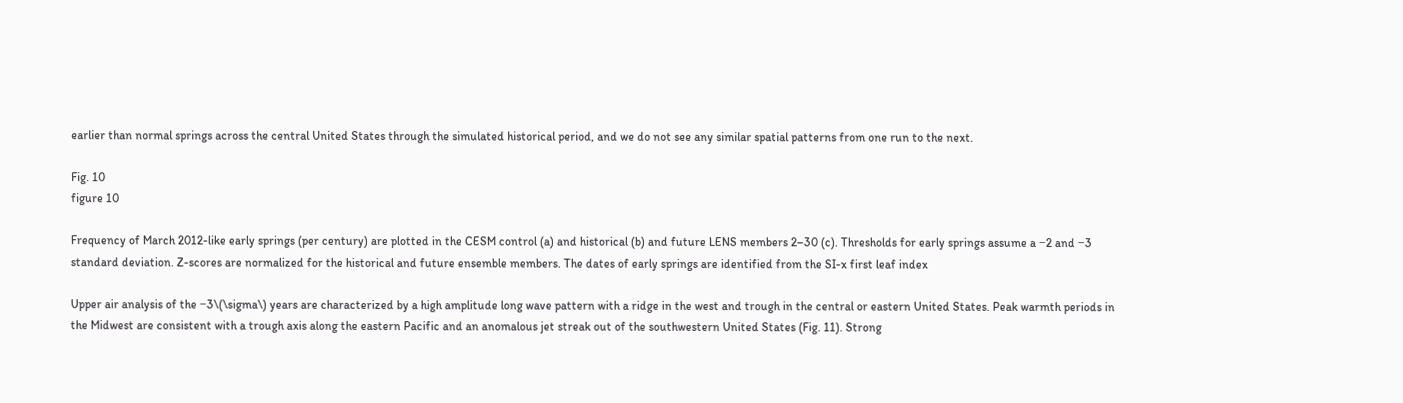earlier than normal springs across the central United States through the simulated historical period, and we do not see any similar spatial patterns from one run to the next.

Fig. 10
figure 10

Frequency of March 2012-like early springs (per century) are plotted in the CESM control (a) and historical (b) and future LENS members 2–30 (c). Thresholds for early springs assume a −2 and −3 standard deviation. Z-scores are normalized for the historical and future ensemble members. The dates of early springs are identified from the SI-x first leaf index

Upper air analysis of the −3\(\sigma\) years are characterized by a high amplitude long wave pattern with a ridge in the west and trough in the central or eastern United States. Peak warmth periods in the Midwest are consistent with a trough axis along the eastern Pacific and an anomalous jet streak out of the southwestern United States (Fig. 11). Strong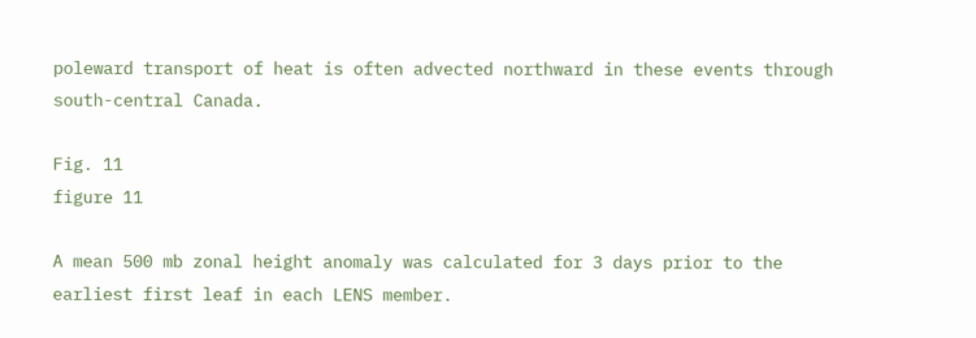poleward transport of heat is often advected northward in these events through south-central Canada.

Fig. 11
figure 11

A mean 500 mb zonal height anomaly was calculated for 3 days prior to the earliest first leaf in each LENS member.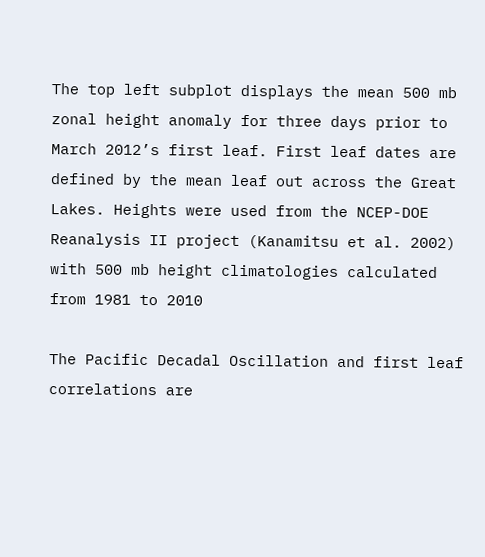The top left subplot displays the mean 500 mb zonal height anomaly for three days prior to March 2012’s first leaf. First leaf dates are defined by the mean leaf out across the Great Lakes. Heights were used from the NCEP-DOE Reanalysis II project (Kanamitsu et al. 2002) with 500 mb height climatologies calculated from 1981 to 2010

The Pacific Decadal Oscillation and first leaf correlations are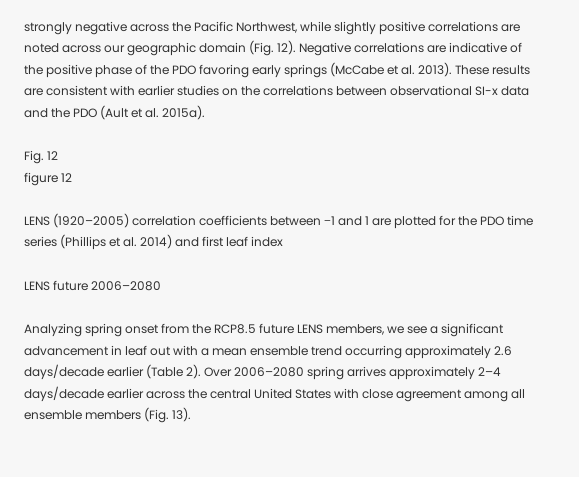strongly negative across the Pacific Northwest, while slightly positive correlations are noted across our geographic domain (Fig. 12). Negative correlations are indicative of the positive phase of the PDO favoring early springs (McCabe et al. 2013). These results are consistent with earlier studies on the correlations between observational SI-x data and the PDO (Ault et al. 2015a).

Fig. 12
figure 12

LENS (1920–2005) correlation coefficients between −1 and 1 are plotted for the PDO time series (Phillips et al. 2014) and first leaf index

LENS future 2006–2080

Analyzing spring onset from the RCP8.5 future LENS members, we see a significant advancement in leaf out with a mean ensemble trend occurring approximately 2.6 days/decade earlier (Table 2). Over 2006–2080 spring arrives approximately 2–4 days/decade earlier across the central United States with close agreement among all ensemble members (Fig. 13).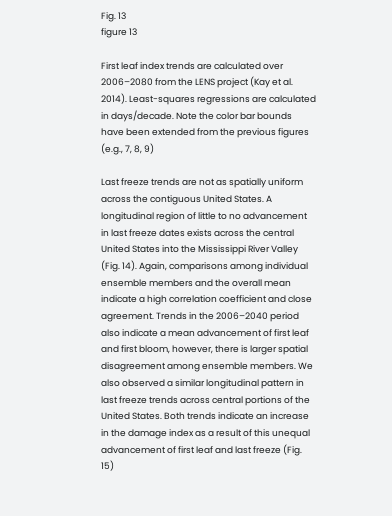Fig. 13
figure 13

First leaf index trends are calculated over 2006–2080 from the LENS project (Kay et al. 2014). Least-squares regressions are calculated in days/decade. Note the color bar bounds have been extended from the previous figures (e.g., 7, 8, 9)

Last freeze trends are not as spatially uniform across the contiguous United States. A longitudinal region of little to no advancement in last freeze dates exists across the central United States into the Mississippi River Valley (Fig. 14). Again, comparisons among individual ensemble members and the overall mean indicate a high correlation coefficient and close agreement. Trends in the 2006–2040 period also indicate a mean advancement of first leaf and first bloom, however, there is larger spatial disagreement among ensemble members. We also observed a similar longitudinal pattern in last freeze trends across central portions of the United States. Both trends indicate an increase in the damage index as a result of this unequal advancement of first leaf and last freeze (Fig. 15)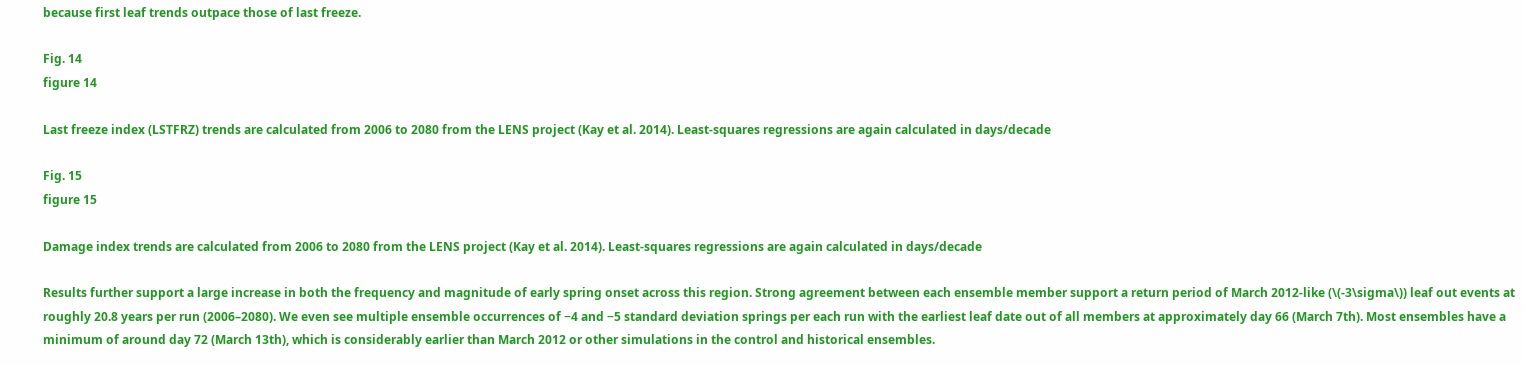because first leaf trends outpace those of last freeze.

Fig. 14
figure 14

Last freeze index (LSTFRZ) trends are calculated from 2006 to 2080 from the LENS project (Kay et al. 2014). Least-squares regressions are again calculated in days/decade

Fig. 15
figure 15

Damage index trends are calculated from 2006 to 2080 from the LENS project (Kay et al. 2014). Least-squares regressions are again calculated in days/decade

Results further support a large increase in both the frequency and magnitude of early spring onset across this region. Strong agreement between each ensemble member support a return period of March 2012-like (\(-3\sigma\)) leaf out events at roughly 20.8 years per run (2006–2080). We even see multiple ensemble occurrences of −4 and −5 standard deviation springs per each run with the earliest leaf date out of all members at approximately day 66 (March 7th). Most ensembles have a minimum of around day 72 (March 13th), which is considerably earlier than March 2012 or other simulations in the control and historical ensembles.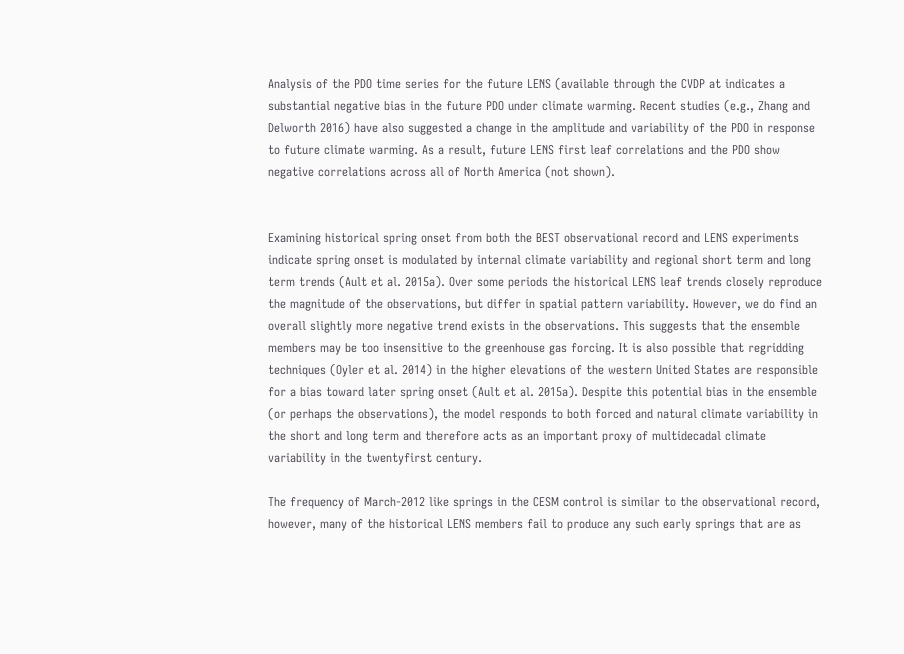Analysis of the PDO time series for the future LENS (available through the CVDP at indicates a substantial negative bias in the future PDO under climate warming. Recent studies (e.g., Zhang and Delworth 2016) have also suggested a change in the amplitude and variability of the PDO in response to future climate warming. As a result, future LENS first leaf correlations and the PDO show negative correlations across all of North America (not shown).


Examining historical spring onset from both the BEST observational record and LENS experiments indicate spring onset is modulated by internal climate variability and regional short term and long term trends (Ault et al. 2015a). Over some periods the historical LENS leaf trends closely reproduce the magnitude of the observations, but differ in spatial pattern variability. However, we do find an overall slightly more negative trend exists in the observations. This suggests that the ensemble members may be too insensitive to the greenhouse gas forcing. It is also possible that regridding techniques (Oyler et al. 2014) in the higher elevations of the western United States are responsible for a bias toward later spring onset (Ault et al. 2015a). Despite this potential bias in the ensemble (or perhaps the observations), the model responds to both forced and natural climate variability in the short and long term and therefore acts as an important proxy of multidecadal climate variability in the twentyfirst century.

The frequency of March-2012 like springs in the CESM control is similar to the observational record, however, many of the historical LENS members fail to produce any such early springs that are as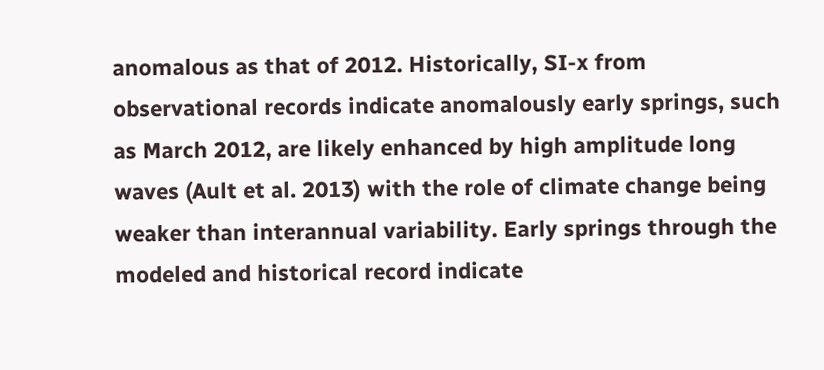anomalous as that of 2012. Historically, SI-x from observational records indicate anomalously early springs, such as March 2012, are likely enhanced by high amplitude long waves (Ault et al. 2013) with the role of climate change being weaker than interannual variability. Early springs through the modeled and historical record indicate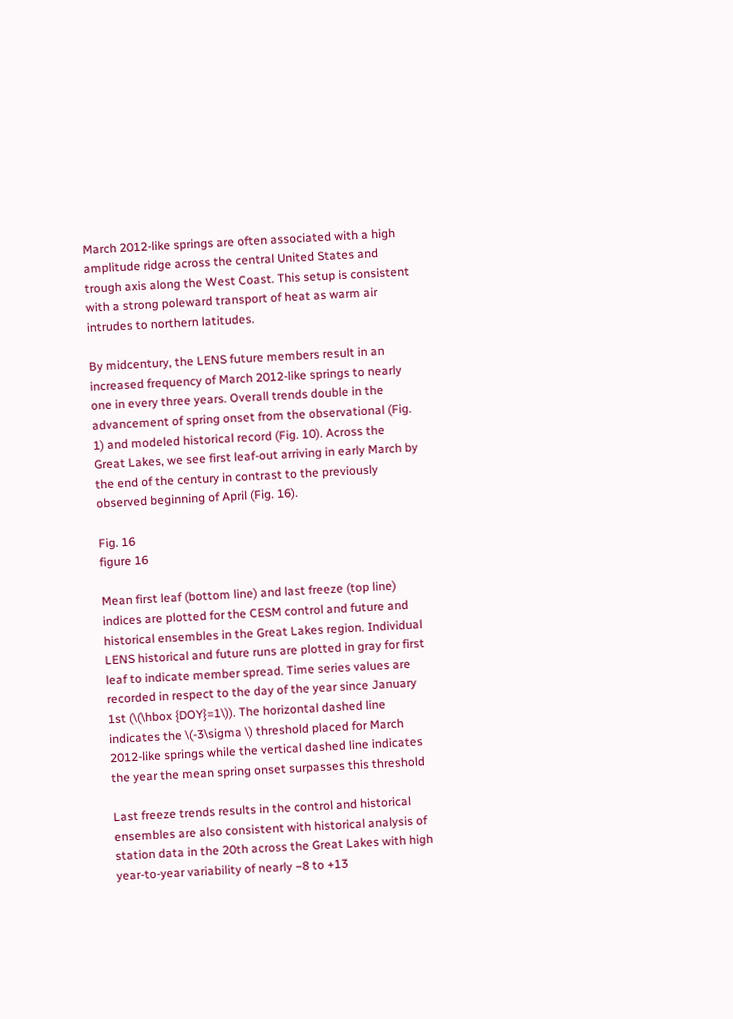March 2012-like springs are often associated with a high amplitude ridge across the central United States and trough axis along the West Coast. This setup is consistent with a strong poleward transport of heat as warm air intrudes to northern latitudes.

By midcentury, the LENS future members result in an increased frequency of March 2012-like springs to nearly one in every three years. Overall trends double in the advancement of spring onset from the observational (Fig. 1) and modeled historical record (Fig. 10). Across the Great Lakes, we see first leaf-out arriving in early March by the end of the century in contrast to the previously observed beginning of April (Fig. 16).

Fig. 16
figure 16

Mean first leaf (bottom line) and last freeze (top line) indices are plotted for the CESM control and future and historical ensembles in the Great Lakes region. Individual LENS historical and future runs are plotted in gray for first leaf to indicate member spread. Time series values are recorded in respect to the day of the year since January 1st (\(\hbox {DOY}=1\)). The horizontal dashed line indicates the \(-3\sigma \) threshold placed for March 2012-like springs while the vertical dashed line indicates the year the mean spring onset surpasses this threshold

Last freeze trends results in the control and historical ensembles are also consistent with historical analysis of station data in the 20th across the Great Lakes with high year-to-year variability of nearly −8 to +13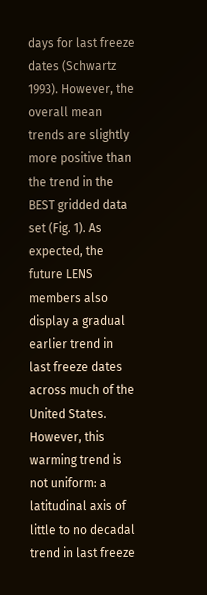days for last freeze dates (Schwartz 1993). However, the overall mean trends are slightly more positive than the trend in the BEST gridded data set (Fig. 1). As expected, the future LENS members also display a gradual earlier trend in last freeze dates across much of the United States. However, this warming trend is not uniform: a latitudinal axis of little to no decadal trend in last freeze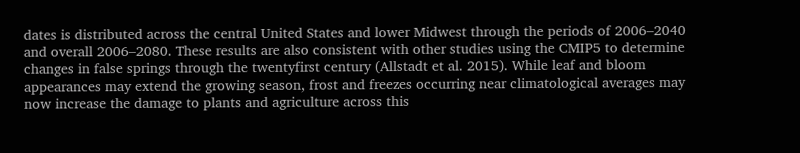dates is distributed across the central United States and lower Midwest through the periods of 2006–2040 and overall 2006–2080. These results are also consistent with other studies using the CMIP5 to determine changes in false springs through the twentyfirst century (Allstadt et al. 2015). While leaf and bloom appearances may extend the growing season, frost and freezes occurring near climatological averages may now increase the damage to plants and agriculture across this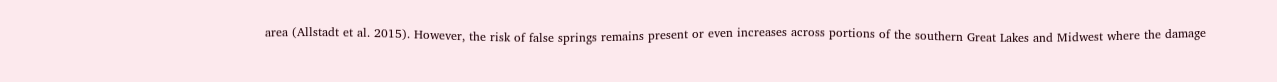area (Allstadt et al. 2015). However, the risk of false springs remains present or even increases across portions of the southern Great Lakes and Midwest where the damage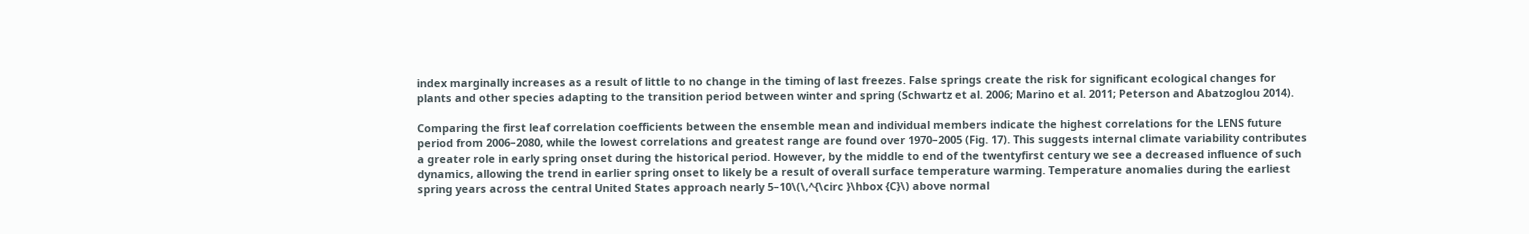index marginally increases as a result of little to no change in the timing of last freezes. False springs create the risk for significant ecological changes for plants and other species adapting to the transition period between winter and spring (Schwartz et al. 2006; Marino et al. 2011; Peterson and Abatzoglou 2014).

Comparing the first leaf correlation coefficients between the ensemble mean and individual members indicate the highest correlations for the LENS future period from 2006–2080, while the lowest correlations and greatest range are found over 1970–2005 (Fig. 17). This suggests internal climate variability contributes a greater role in early spring onset during the historical period. However, by the middle to end of the twentyfirst century we see a decreased influence of such dynamics, allowing the trend in earlier spring onset to likely be a result of overall surface temperature warming. Temperature anomalies during the earliest spring years across the central United States approach nearly 5–10\(\,^{\circ }\hbox {C}\) above normal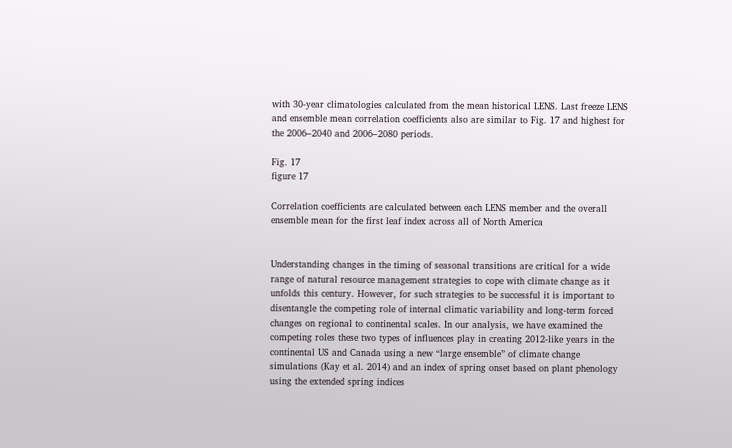with 30-year climatologies calculated from the mean historical LENS. Last freeze LENS and ensemble mean correlation coefficients also are similar to Fig. 17 and highest for the 2006–2040 and 2006–2080 periods.

Fig. 17
figure 17

Correlation coefficients are calculated between each LENS member and the overall ensemble mean for the first leaf index across all of North America


Understanding changes in the timing of seasonal transitions are critical for a wide range of natural resource management strategies to cope with climate change as it unfolds this century. However, for such strategies to be successful it is important to disentangle the competing role of internal climatic variability and long-term forced changes on regional to continental scales. In our analysis, we have examined the competing roles these two types of influences play in creating 2012-like years in the continental US and Canada using a new “large ensemble” of climate change simulations (Kay et al. 2014) and an index of spring onset based on plant phenology using the extended spring indices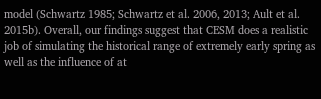model (Schwartz 1985; Schwartz et al. 2006, 2013; Ault et al. 2015b). Overall, our findings suggest that CESM does a realistic job of simulating the historical range of extremely early spring as well as the influence of at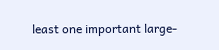least one important large-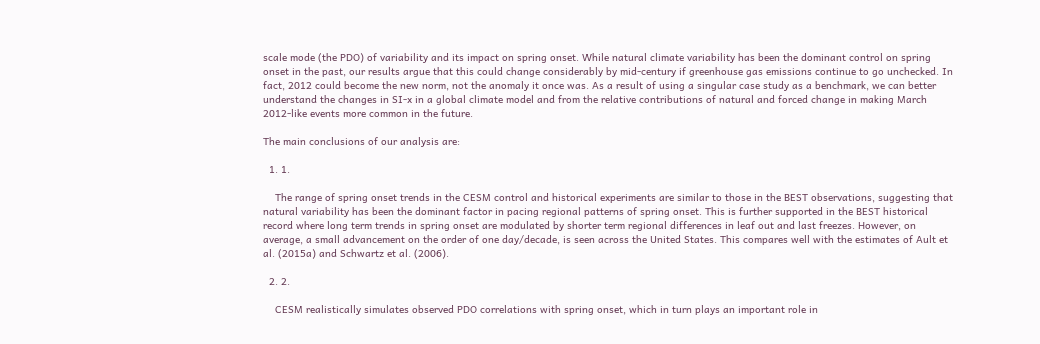scale mode (the PDO) of variability and its impact on spring onset. While natural climate variability has been the dominant control on spring onset in the past, our results argue that this could change considerably by mid-century if greenhouse gas emissions continue to go unchecked. In fact, 2012 could become the new norm, not the anomaly it once was. As a result of using a singular case study as a benchmark, we can better understand the changes in SI-x in a global climate model and from the relative contributions of natural and forced change in making March 2012-like events more common in the future.

The main conclusions of our analysis are:

  1. 1.

    The range of spring onset trends in the CESM control and historical experiments are similar to those in the BEST observations, suggesting that natural variability has been the dominant factor in pacing regional patterns of spring onset. This is further supported in the BEST historical record where long term trends in spring onset are modulated by shorter term regional differences in leaf out and last freezes. However, on average, a small advancement on the order of one day/decade, is seen across the United States. This compares well with the estimates of Ault et al. (2015a) and Schwartz et al. (2006).

  2. 2.

    CESM realistically simulates observed PDO correlations with spring onset, which in turn plays an important role in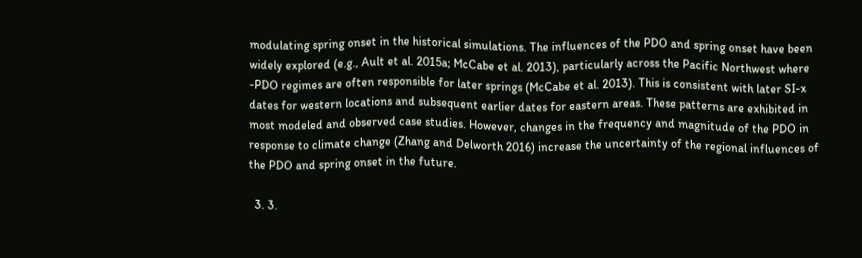modulating spring onset in the historical simulations. The influences of the PDO and spring onset have been widely explored (e.g., Ault et al. 2015a; McCabe et al. 2013), particularly across the Pacific Northwest where -PDO regimes are often responsible for later springs (McCabe et al. 2013). This is consistent with later SI-x dates for western locations and subsequent earlier dates for eastern areas. These patterns are exhibited in most modeled and observed case studies. However, changes in the frequency and magnitude of the PDO in response to climate change (Zhang and Delworth 2016) increase the uncertainty of the regional influences of the PDO and spring onset in the future.

  3. 3.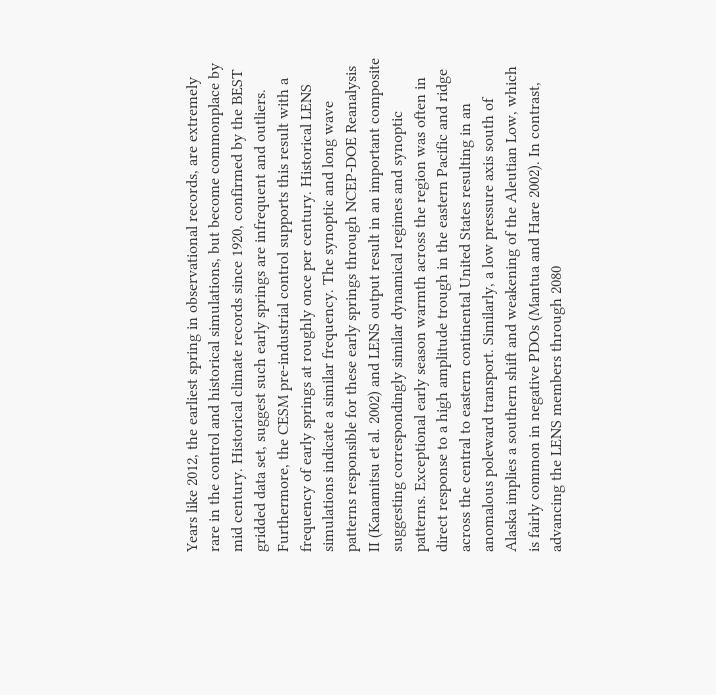Years like 2012, the earliest spring in observational records, are extremely rare in the control and historical simulations, but become commonplace by mid century. Historical climate records since 1920, confirmed by the BEST gridded data set, suggest such early springs are infrequent and outliers. Furthermore, the CESM pre-industrial control supports this result with a frequency of early springs at roughly once per century. Historical LENS simulations indicate a similar frequency. The synoptic and long wave patterns responsible for these early springs through NCEP-DOE Reanalysis II (Kanamitsu et al. 2002) and LENS output result in an important composite suggesting correspondingly similar dynamical regimes and synoptic patterns. Exceptional early season warmth across the region was often in direct response to a high amplitude trough in the eastern Pacific and ridge across the central to eastern continental United States resulting in an anomalous poleward transport. Similarly, a low pressure axis south of Alaska implies a southern shift and weakening of the Aleutian Low, which is fairly common in negative PDOs (Mantua and Hare 2002). In contrast, advancing the LENS members through 2080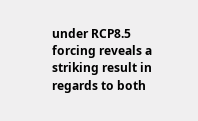under RCP8.5 forcing reveals a striking result in regards to both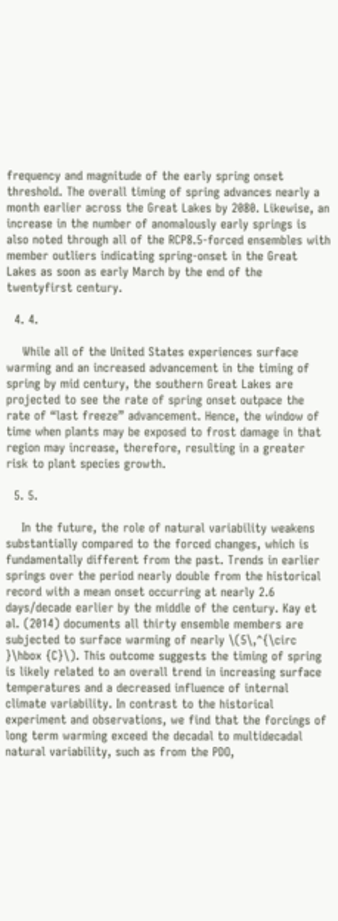frequency and magnitude of the early spring onset threshold. The overall timing of spring advances nearly a month earlier across the Great Lakes by 2080. Likewise, an increase in the number of anomalously early springs is also noted through all of the RCP8.5-forced ensembles with member outliers indicating spring-onset in the Great Lakes as soon as early March by the end of the twentyfirst century.

  4. 4.

    While all of the United States experiences surface warming and an increased advancement in the timing of spring by mid century, the southern Great Lakes are projected to see the rate of spring onset outpace the rate of “last freeze” advancement. Hence, the window of time when plants may be exposed to frost damage in that region may increase, therefore, resulting in a greater risk to plant species growth.

  5. 5.

    In the future, the role of natural variability weakens substantially compared to the forced changes, which is fundamentally different from the past. Trends in earlier springs over the period nearly double from the historical record with a mean onset occurring at nearly 2.6 days/decade earlier by the middle of the century. Kay et al. (2014) documents all thirty ensemble members are subjected to surface warming of nearly \(5\,^{\circ }\hbox {C}\). This outcome suggests the timing of spring is likely related to an overall trend in increasing surface temperatures and a decreased influence of internal climate variability. In contrast to the historical experiment and observations, we find that the forcings of long term warming exceed the decadal to multidecadal natural variability, such as from the PDO,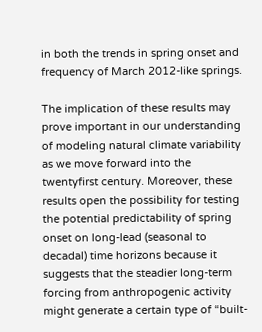in both the trends in spring onset and frequency of March 2012-like springs.

The implication of these results may prove important in our understanding of modeling natural climate variability as we move forward into the twentyfirst century. Moreover, these results open the possibility for testing the potential predictability of spring onset on long-lead (seasonal to decadal) time horizons because it suggests that the steadier long-term forcing from anthropogenic activity might generate a certain type of “built-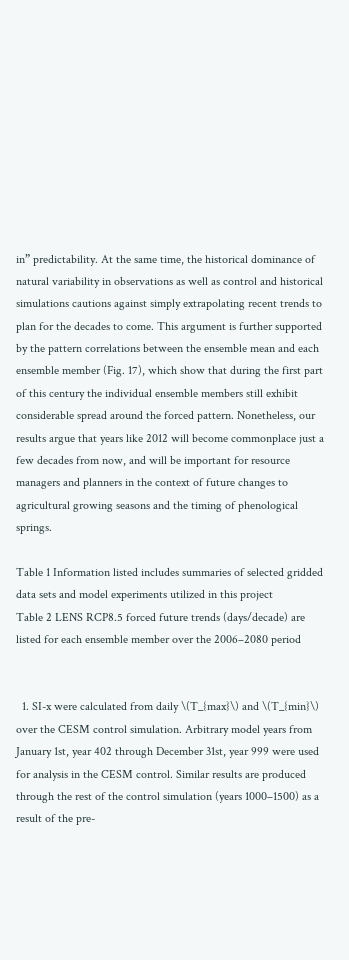in” predictability. At the same time, the historical dominance of natural variability in observations as well as control and historical simulations cautions against simply extrapolating recent trends to plan for the decades to come. This argument is further supported by the pattern correlations between the ensemble mean and each ensemble member (Fig. 17), which show that during the first part of this century the individual ensemble members still exhibit considerable spread around the forced pattern. Nonetheless, our results argue that years like 2012 will become commonplace just a few decades from now, and will be important for resource managers and planners in the context of future changes to agricultural growing seasons and the timing of phenological springs.

Table 1 Information listed includes summaries of selected gridded data sets and model experiments utilized in this project
Table 2 LENS RCP8.5 forced future trends (days/decade) are listed for each ensemble member over the 2006–2080 period


  1. SI-x were calculated from daily \(T_{max}\) and \(T_{min}\) over the CESM control simulation. Arbitrary model years from January 1st, year 402 through December 31st, year 999 were used for analysis in the CESM control. Similar results are produced through the rest of the control simulation (years 1000–1500) as a result of the pre-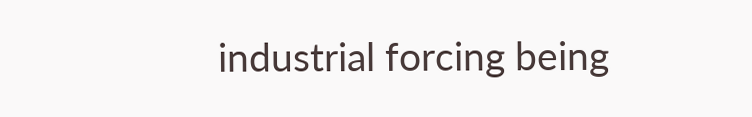industrial forcing being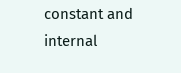constant and internal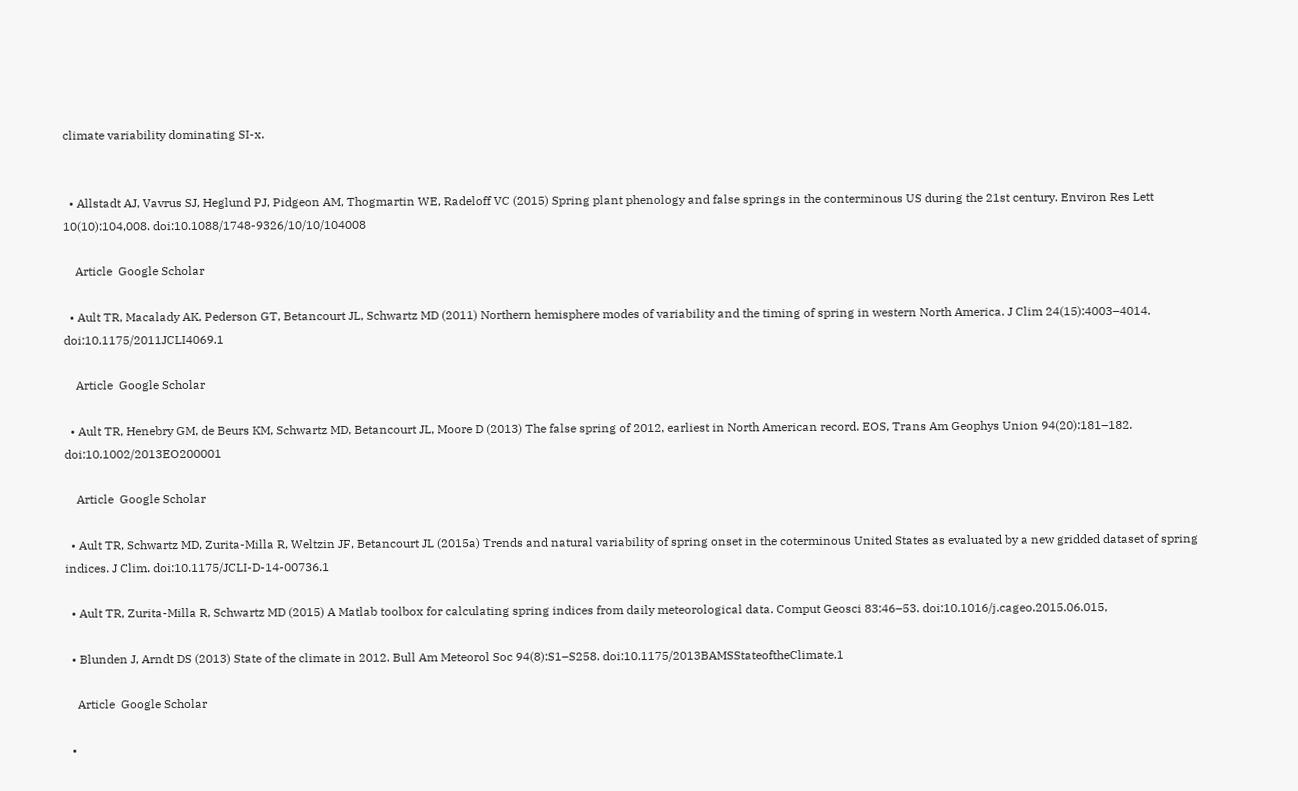climate variability dominating SI-x.


  • Allstadt AJ, Vavrus SJ, Heglund PJ, Pidgeon AM, Thogmartin WE, Radeloff VC (2015) Spring plant phenology and false springs in the conterminous US during the 21st century. Environ Res Lett 10(10):104,008. doi:10.1088/1748-9326/10/10/104008

    Article  Google Scholar

  • Ault TR, Macalady AK, Pederson GT, Betancourt JL, Schwartz MD (2011) Northern hemisphere modes of variability and the timing of spring in western North America. J Clim 24(15):4003–4014. doi:10.1175/2011JCLI4069.1

    Article  Google Scholar

  • Ault TR, Henebry GM, de Beurs KM, Schwartz MD, Betancourt JL, Moore D (2013) The false spring of 2012, earliest in North American record. EOS, Trans Am Geophys Union 94(20):181–182. doi:10.1002/2013EO200001

    Article  Google Scholar

  • Ault TR, Schwartz MD, Zurita-Milla R, Weltzin JF, Betancourt JL (2015a) Trends and natural variability of spring onset in the coterminous United States as evaluated by a new gridded dataset of spring indices. J Clim. doi:10.1175/JCLI-D-14-00736.1

  • Ault TR, Zurita-Milla R, Schwartz MD (2015) A Matlab toolbox for calculating spring indices from daily meteorological data. Comput Geosci 83:46–53. doi:10.1016/j.cageo.2015.06.015,

  • Blunden J, Arndt DS (2013) State of the climate in 2012. Bull Am Meteorol Soc 94(8):S1–S258. doi:10.1175/2013BAMSStateoftheClimate.1

    Article  Google Scholar

  •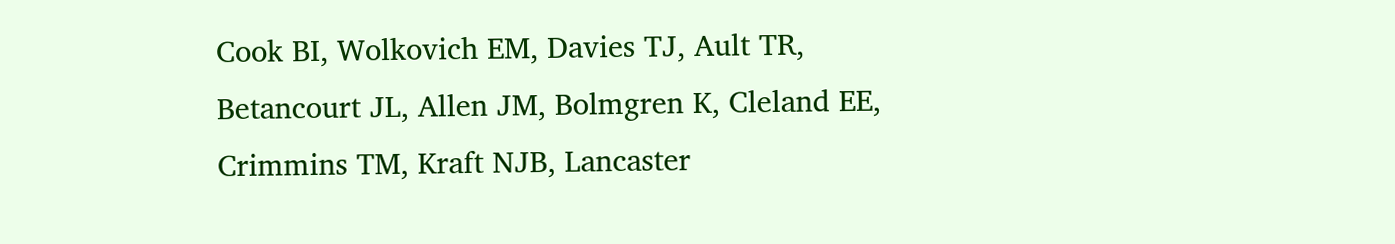Cook BI, Wolkovich EM, Davies TJ, Ault TR, Betancourt JL, Allen JM, Bolmgren K, Cleland EE, Crimmins TM, Kraft NJB, Lancaster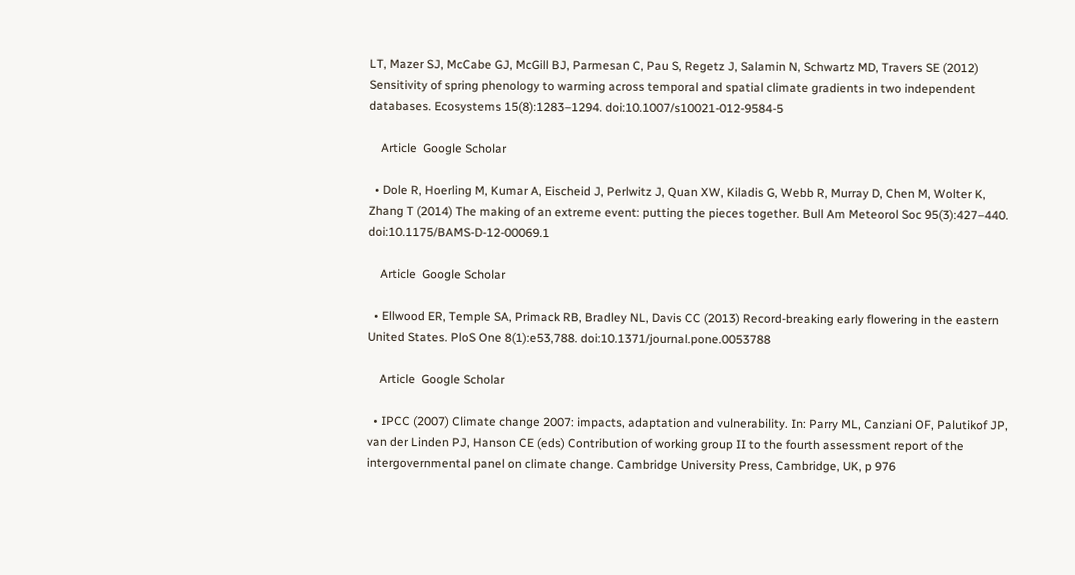LT, Mazer SJ, McCabe GJ, McGill BJ, Parmesan C, Pau S, Regetz J, Salamin N, Schwartz MD, Travers SE (2012) Sensitivity of spring phenology to warming across temporal and spatial climate gradients in two independent databases. Ecosystems 15(8):1283–1294. doi:10.1007/s10021-012-9584-5

    Article  Google Scholar

  • Dole R, Hoerling M, Kumar A, Eischeid J, Perlwitz J, Quan XW, Kiladis G, Webb R, Murray D, Chen M, Wolter K, Zhang T (2014) The making of an extreme event: putting the pieces together. Bull Am Meteorol Soc 95(3):427–440. doi:10.1175/BAMS-D-12-00069.1

    Article  Google Scholar

  • Ellwood ER, Temple SA, Primack RB, Bradley NL, Davis CC (2013) Record-breaking early flowering in the eastern United States. PloS One 8(1):e53,788. doi:10.1371/journal.pone.0053788

    Article  Google Scholar

  • IPCC (2007) Climate change 2007: impacts, adaptation and vulnerability. In: Parry ML, Canziani OF, Palutikof JP, van der Linden PJ, Hanson CE (eds) Contribution of working group II to the fourth assessment report of the intergovernmental panel on climate change. Cambridge University Press, Cambridge, UK, p 976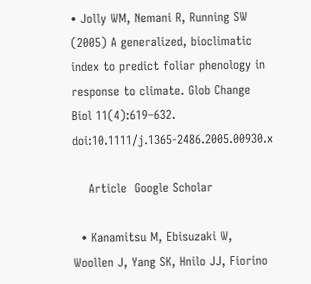• Jolly WM, Nemani R, Running SW (2005) A generalized, bioclimatic index to predict foliar phenology in response to climate. Glob Change Biol 11(4):619–632. doi:10.1111/j.1365-2486.2005.00930.x

    Article  Google Scholar

  • Kanamitsu M, Ebisuzaki W, Woollen J, Yang SK, Hnilo JJ, Fiorino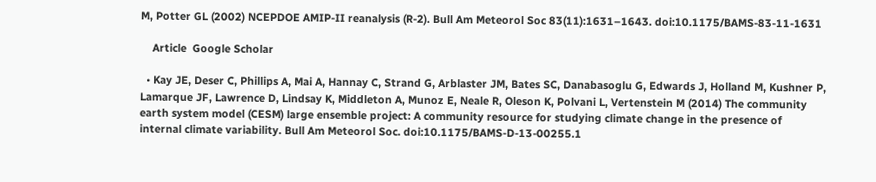M, Potter GL (2002) NCEPDOE AMIP-II reanalysis (R-2). Bull Am Meteorol Soc 83(11):1631–1643. doi:10.1175/BAMS-83-11-1631

    Article  Google Scholar

  • Kay JE, Deser C, Phillips A, Mai A, Hannay C, Strand G, Arblaster JM, Bates SC, Danabasoglu G, Edwards J, Holland M, Kushner P, Lamarque JF, Lawrence D, Lindsay K, Middleton A, Munoz E, Neale R, Oleson K, Polvani L, Vertenstein M (2014) The community earth system model (CESM) large ensemble project: A community resource for studying climate change in the presence of internal climate variability. Bull Am Meteorol Soc. doi:10.1175/BAMS-D-13-00255.1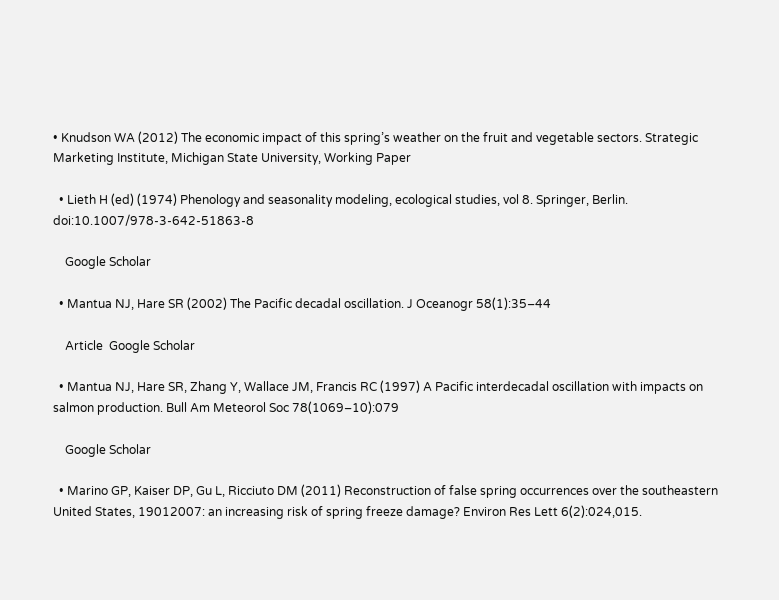• Knudson WA (2012) The economic impact of this spring’s weather on the fruit and vegetable sectors. Strategic Marketing Institute, Michigan State University, Working Paper

  • Lieth H (ed) (1974) Phenology and seasonality modeling, ecological studies, vol 8. Springer, Berlin. doi:10.1007/978-3-642-51863-8

    Google Scholar

  • Mantua NJ, Hare SR (2002) The Pacific decadal oscillation. J Oceanogr 58(1):35–44

    Article  Google Scholar

  • Mantua NJ, Hare SR, Zhang Y, Wallace JM, Francis RC (1997) A Pacific interdecadal oscillation with impacts on salmon production. Bull Am Meteorol Soc 78(1069–10):079

    Google Scholar

  • Marino GP, Kaiser DP, Gu L, Ricciuto DM (2011) Reconstruction of false spring occurrences over the southeastern United States, 19012007: an increasing risk of spring freeze damage? Environ Res Lett 6(2):024,015.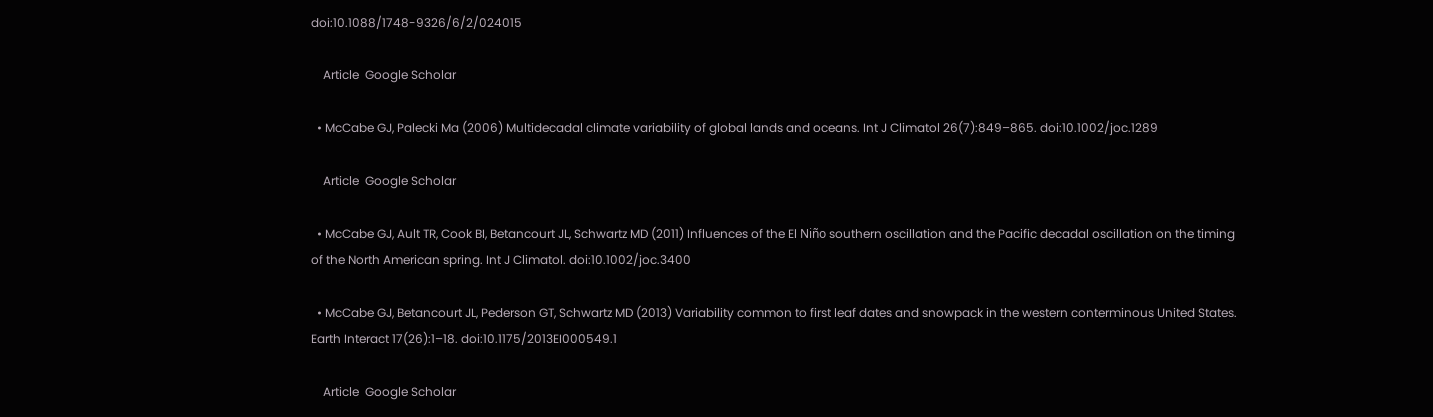doi:10.1088/1748-9326/6/2/024015

    Article  Google Scholar

  • McCabe GJ, Palecki Ma (2006) Multidecadal climate variability of global lands and oceans. Int J Climatol 26(7):849–865. doi:10.1002/joc.1289

    Article  Google Scholar

  • McCabe GJ, Ault TR, Cook BI, Betancourt JL, Schwartz MD (2011) Influences of the El Niño southern oscillation and the Pacific decadal oscillation on the timing of the North American spring. Int J Climatol. doi:10.1002/joc.3400

  • McCabe GJ, Betancourt JL, Pederson GT, Schwartz MD (2013) Variability common to first leaf dates and snowpack in the western conterminous United States. Earth Interact 17(26):1–18. doi:10.1175/2013EI000549.1

    Article  Google Scholar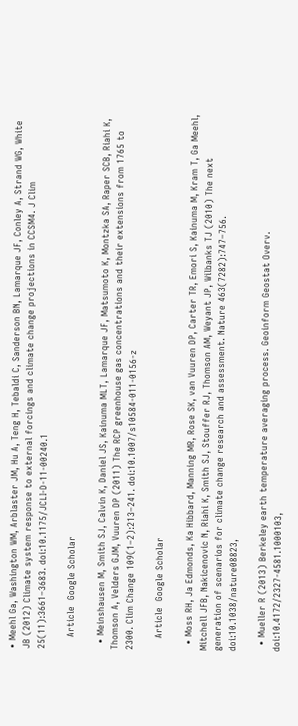• Meehl Ga, Washington WM, Arblaster JM, Hu A, Teng H, Tebaldi C, Sanderson BN, Lamarque JF, Conley A, Strand WG, White JB (2012) Climate system response to external forcings and climate change projections in CCSM4. J Clim 25(11):3661–3683. doi:10.1175/JCLI-D-11-00240.1

    Article  Google Scholar

  • Meinshausen M, Smith SJ, Calvin K, Daniel JS, Kainuma MLT, Lamarque JF, Matsumoto K, Montzka SA, Raper SCB, Riahi K, Thomson A, Velders GJM, Vuuren DP (2011) The RCP greenhouse gas concentrations and their extensions from 1765 to 2300. Clim Change 109(1–2):213–241. doi:10.1007/s10584-011-0156-z

    Article  Google Scholar

  • Moss RH, Ja Edmonds, Ka Hibbard, Manning MR, Rose SK, van Vuuren DP, Carter TR, Emori S, Kainuma M, Kram T, Ga Meehl, Mitchell JFB, Nakicenovic N, Riahi K, Smith SJ, Stouffer RJ, Thomson AM, Weyant JP, Wilbanks TJ (2010) The next generation of scenarios for climate change research and assessment. Nature 463(7282):747–756. doi:10.1038/nature08823,

  • Mueller R (2013) Berkeley earth temperature averaging process. Geoinform Geostat Overv. doi:10.4172/2327-4581.1000103,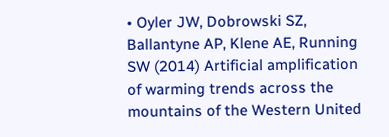• Oyler JW, Dobrowski SZ, Ballantyne AP, Klene AE, Running SW (2014) Artificial amplification of warming trends across the mountains of the Western United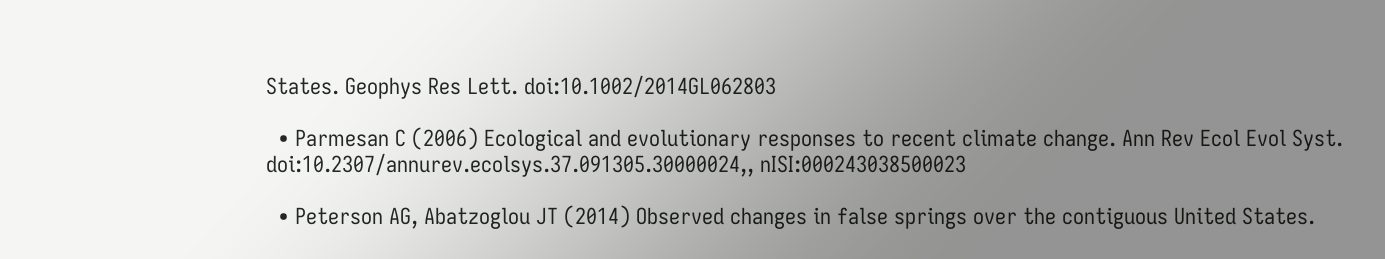States. Geophys Res Lett. doi:10.1002/2014GL062803

  • Parmesan C (2006) Ecological and evolutionary responses to recent climate change. Ann Rev Ecol Evol Syst. doi:10.2307/annurev.ecolsys.37.091305.30000024,, nISI:000243038500023

  • Peterson AG, Abatzoglou JT (2014) Observed changes in false springs over the contiguous United States.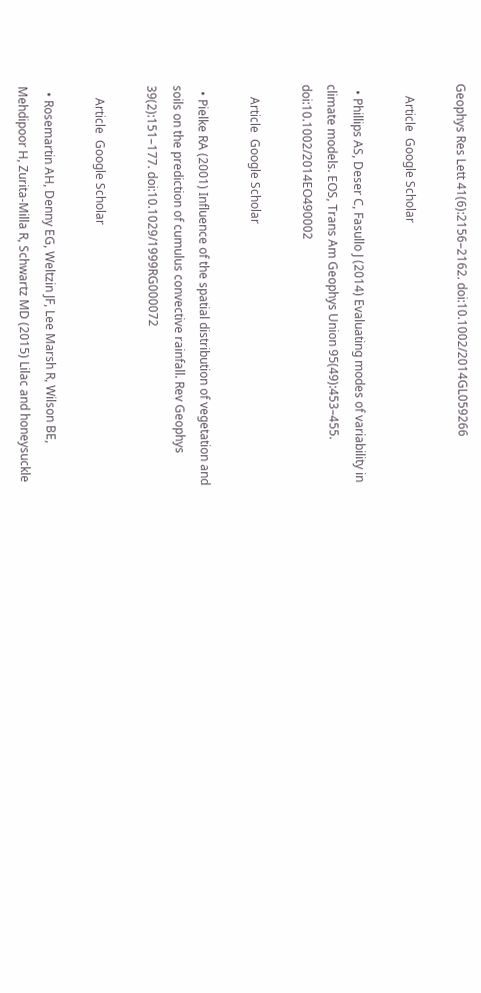Geophys Res Lett 41(6):2156–2162. doi:10.1002/2014GL059266

    Article  Google Scholar

  • Phillips AS, Deser C, Fasullo J (2014) Evaluating modes of variability in climate models. EOS, Trans Am Geophys Union 95(49):453–455. doi:10.1002/2014EO490002

    Article  Google Scholar

  • Pielke RA (2001) Influence of the spatial distribution of vegetation and soils on the prediction of cumulus convective rainfall. Rev Geophys 39(2):151–177. doi:10.1029/1999RG000072

    Article  Google Scholar

  • Rosemartin AH, Denny EG, Weltzin JF, Lee Marsh R, Wilson BE, Mehdipoor H, Zurita-Milla R, Schwartz MD (2015) Lilac and honeysuckle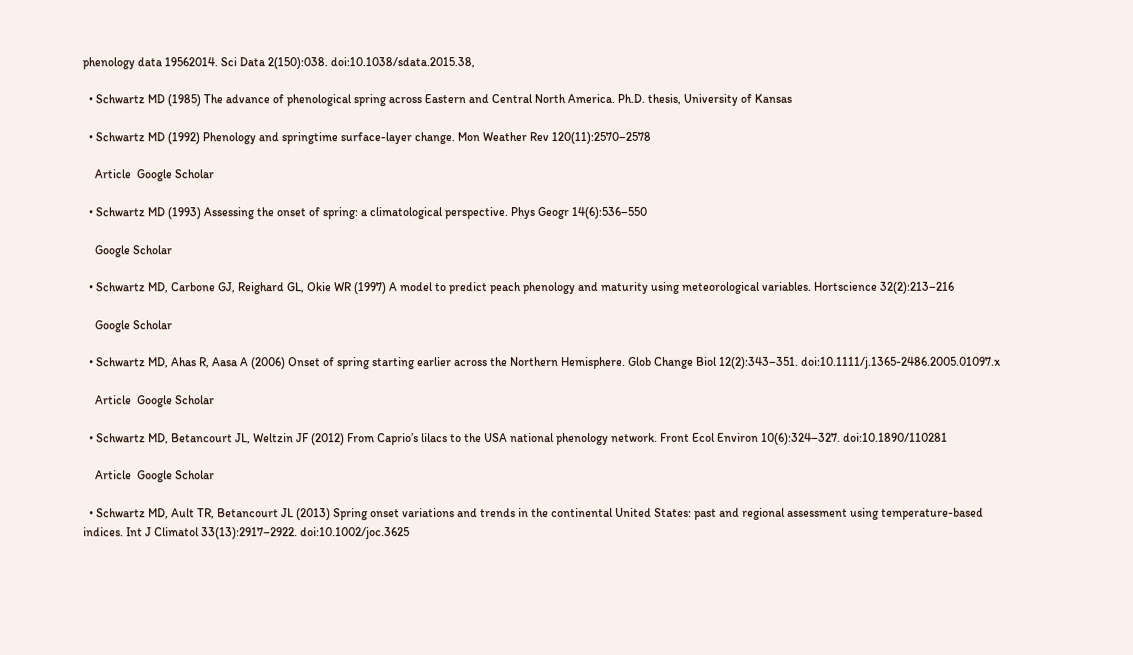phenology data 19562014. Sci Data 2(150):038. doi:10.1038/sdata.2015.38,

  • Schwartz MD (1985) The advance of phenological spring across Eastern and Central North America. Ph.D. thesis, University of Kansas

  • Schwartz MD (1992) Phenology and springtime surface-layer change. Mon Weather Rev 120(11):2570–2578

    Article  Google Scholar

  • Schwartz MD (1993) Assessing the onset of spring: a climatological perspective. Phys Geogr 14(6):536–550

    Google Scholar

  • Schwartz MD, Carbone GJ, Reighard GL, Okie WR (1997) A model to predict peach phenology and maturity using meteorological variables. Hortscience 32(2):213–216

    Google Scholar

  • Schwartz MD, Ahas R, Aasa A (2006) Onset of spring starting earlier across the Northern Hemisphere. Glob Change Biol 12(2):343–351. doi:10.1111/j.1365-2486.2005.01097.x

    Article  Google Scholar

  • Schwartz MD, Betancourt JL, Weltzin JF (2012) From Caprio’s lilacs to the USA national phenology network. Front Ecol Environ 10(6):324–327. doi:10.1890/110281

    Article  Google Scholar

  • Schwartz MD, Ault TR, Betancourt JL (2013) Spring onset variations and trends in the continental United States: past and regional assessment using temperature-based indices. Int J Climatol 33(13):2917–2922. doi:10.1002/joc.3625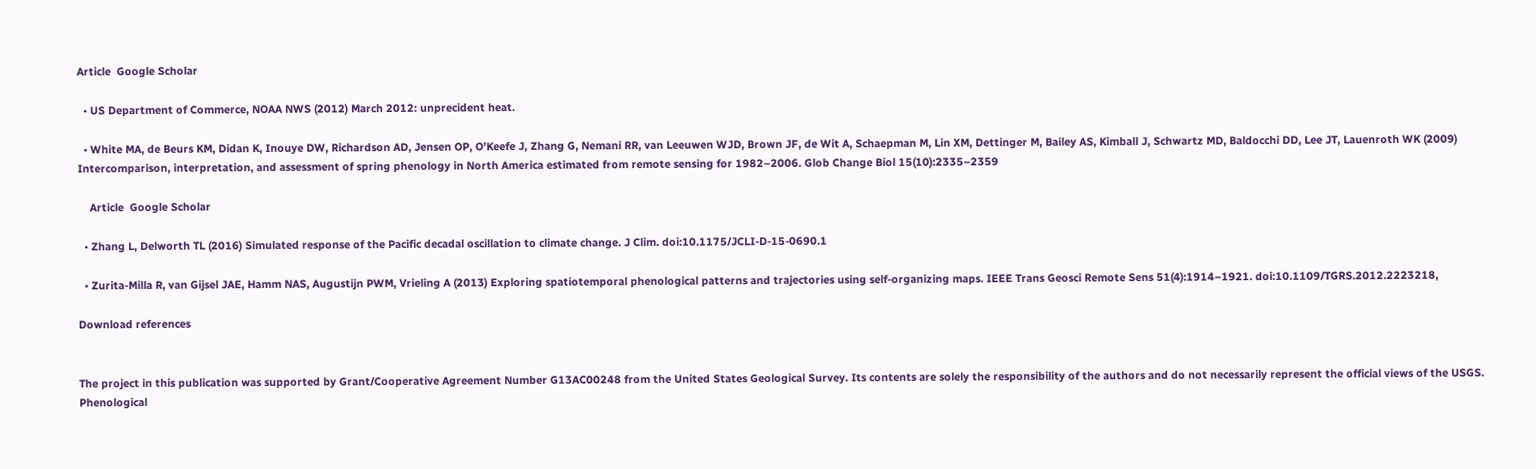Article  Google Scholar

  • US Department of Commerce, NOAA NWS (2012) March 2012: unprecident heat.

  • White MA, de Beurs KM, Didan K, Inouye DW, Richardson AD, Jensen OP, O’Keefe J, Zhang G, Nemani RR, van Leeuwen WJD, Brown JF, de Wit A, Schaepman M, Lin XM, Dettinger M, Bailey AS, Kimball J, Schwartz MD, Baldocchi DD, Lee JT, Lauenroth WK (2009) Intercomparison, interpretation, and assessment of spring phenology in North America estimated from remote sensing for 1982–2006. Glob Change Biol 15(10):2335–2359

    Article  Google Scholar

  • Zhang L, Delworth TL (2016) Simulated response of the Pacific decadal oscillation to climate change. J Clim. doi:10.1175/JCLI-D-15-0690.1

  • Zurita-Milla R, van Gijsel JAE, Hamm NAS, Augustijn PWM, Vrieling A (2013) Exploring spatiotemporal phenological patterns and trajectories using self-organizing maps. IEEE Trans Geosci Remote Sens 51(4):1914–1921. doi:10.1109/TGRS.2012.2223218,

Download references


The project in this publication was supported by Grant/Cooperative Agreement Number G13AC00248 from the United States Geological Survey. Its contents are solely the responsibility of the authors and do not necessarily represent the official views of the USGS. Phenological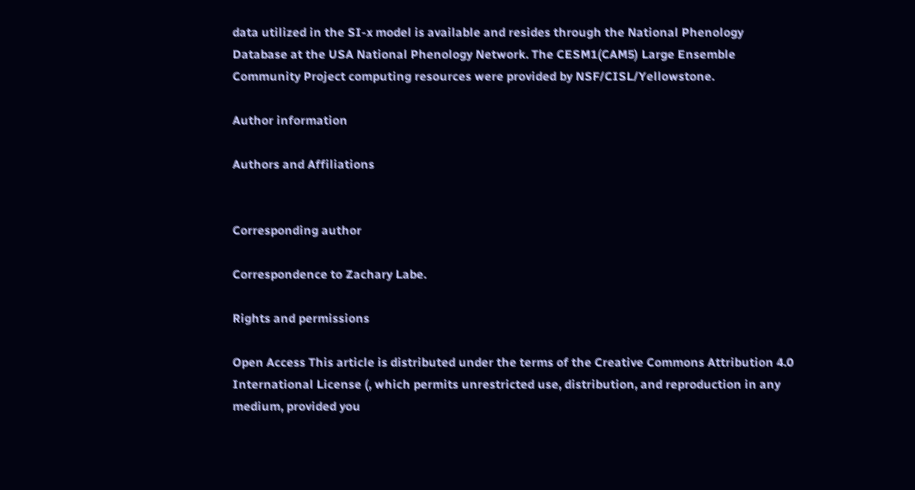data utilized in the SI-x model is available and resides through the National Phenology Database at the USA National Phenology Network. The CESM1(CAM5) Large Ensemble Community Project computing resources were provided by NSF/CISL/Yellowstone.

Author information

Authors and Affiliations


Corresponding author

Correspondence to Zachary Labe.

Rights and permissions

Open Access This article is distributed under the terms of the Creative Commons Attribution 4.0 International License (, which permits unrestricted use, distribution, and reproduction in any medium, provided you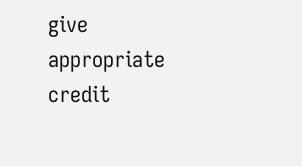give appropriate credit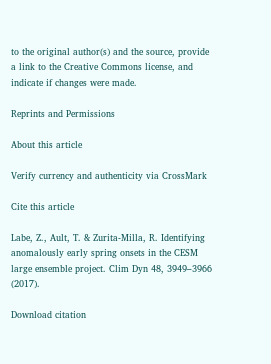to the original author(s) and the source, provide a link to the Creative Commons license, and indicate if changes were made.

Reprints and Permissions

About this article

Verify currency and authenticity via CrossMark

Cite this article

Labe, Z., Ault, T. & Zurita-Milla, R. Identifying anomalously early spring onsets in the CESM large ensemble project. Clim Dyn 48, 3949–3966 (2017).

Download citation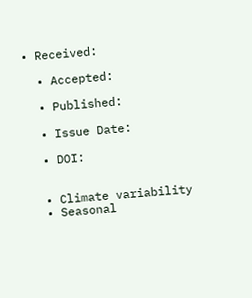• Received:

  • Accepted:

  • Published:

  • Issue Date:

  • DOI:


  • Climate variability
  • Seasonal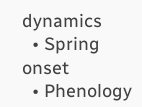dynamics
  • Spring onset
  • Phenology